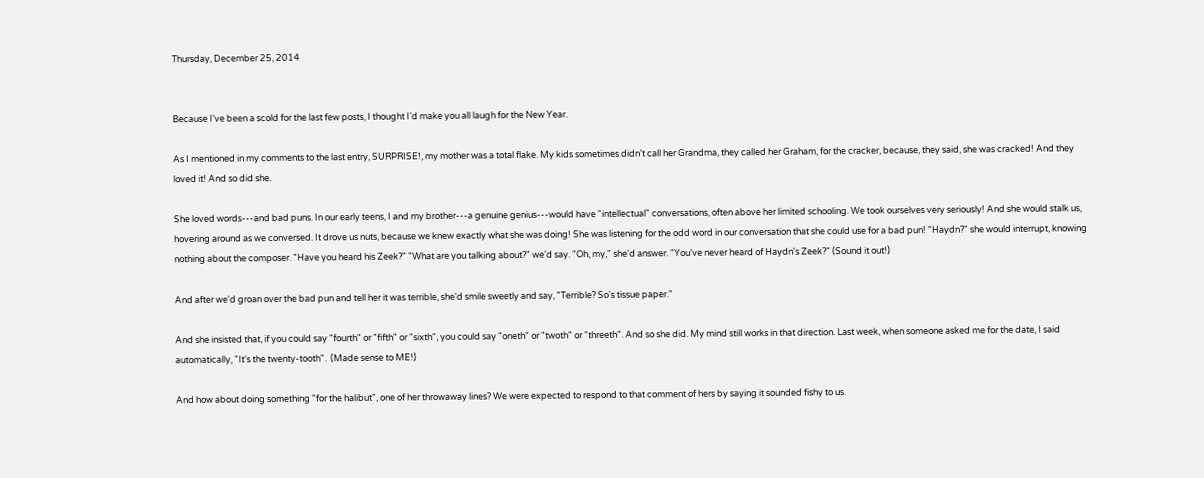Thursday, December 25, 2014


Because I've been a scold for the last few posts, I thought I'd make you all laugh for the New Year.

As I mentioned in my comments to the last entry, SURPRISE!, my mother was a total flake. My kids sometimes didn't call her Grandma, they called her Graham, for the cracker, because, they said, she was cracked! And they loved it! And so did she.

She loved words---and bad puns. In our early teens, I and my brother---a genuine genius---would have "intellectual" conversations, often above her limited schooling. We took ourselves very seriously! And she would stalk us, hovering around as we conversed. It drove us nuts, because we knew exactly what she was doing! She was listening for the odd word in our conversation that she could use for a bad pun! "Haydn?" she would interrupt, knowing nothing about the composer. "Have you heard his Zeek?" "What are you talking about?" we'd say. "Oh, my," she'd answer. "You've never heard of Haydn's Zeek?" (Sound it out!)

And after we'd groan over the bad pun and tell her it was terrible, she'd smile sweetly and say, "Terrible? So's tissue paper."

And she insisted that, if you could say "fourth" or "fifth" or "sixth", you could say "oneth" or "twoth" or "threeth". And so she did. My mind still works in that direction. Last week, when someone asked me for the date, I said automatically, "It's the twenty-tooth".  (Made sense to ME!)

And how about doing something "for the halibut", one of her throwaway lines? We were expected to respond to that comment of hers by saying it sounded fishy to us.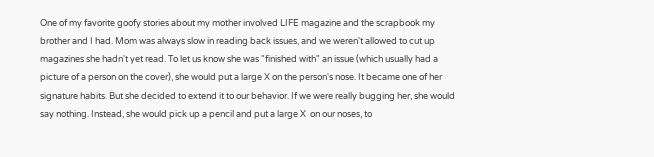One of my favorite goofy stories about my mother involved LIFE magazine and the scrapbook my brother and I had. Mom was always slow in reading back issues, and we weren't allowed to cut up magazines she hadn't yet read. To let us know she was "finished with" an issue (which usually had a picture of a person on the cover), she would put a large X on the person's nose. It became one of her signature habits. But she decided to extend it to our behavior. If we were really bugging her, she would say nothing. Instead, she would pick up a pencil and put a large X  on our noses, to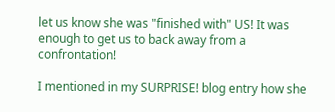let us know she was "finished with" US! It was enough to get us to back away from a confrontation!

I mentioned in my SURPRISE! blog entry how she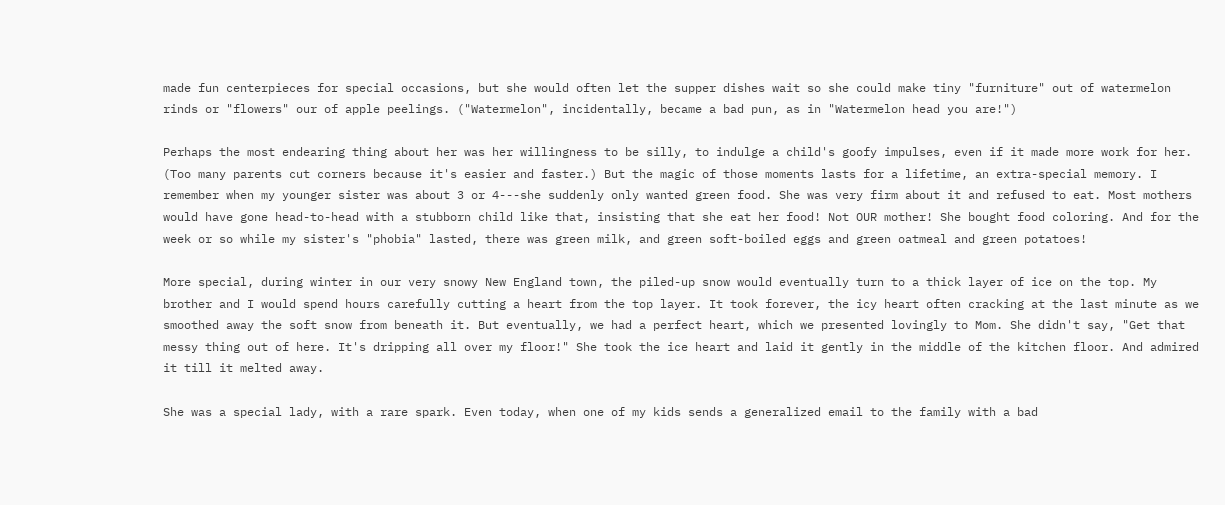made fun centerpieces for special occasions, but she would often let the supper dishes wait so she could make tiny "furniture" out of watermelon rinds or "flowers" our of apple peelings. ("Watermelon", incidentally, became a bad pun, as in "Watermelon head you are!")

Perhaps the most endearing thing about her was her willingness to be silly, to indulge a child's goofy impulses, even if it made more work for her. (Too many parents cut corners because it's easier and faster.) But the magic of those moments lasts for a lifetime, an extra-special memory. I remember when my younger sister was about 3 or 4---she suddenly only wanted green food. She was very firm about it and refused to eat. Most mothers would have gone head-to-head with a stubborn child like that, insisting that she eat her food! Not OUR mother! She bought food coloring. And for the week or so while my sister's "phobia" lasted, there was green milk, and green soft-boiled eggs and green oatmeal and green potatoes!

More special, during winter in our very snowy New England town, the piled-up snow would eventually turn to a thick layer of ice on the top. My brother and I would spend hours carefully cutting a heart from the top layer. It took forever, the icy heart often cracking at the last minute as we smoothed away the soft snow from beneath it. But eventually, we had a perfect heart, which we presented lovingly to Mom. She didn't say, "Get that messy thing out of here. It's dripping all over my floor!" She took the ice heart and laid it gently in the middle of the kitchen floor. And admired it till it melted away.

She was a special lady, with a rare spark. Even today, when one of my kids sends a generalized email to the family with a bad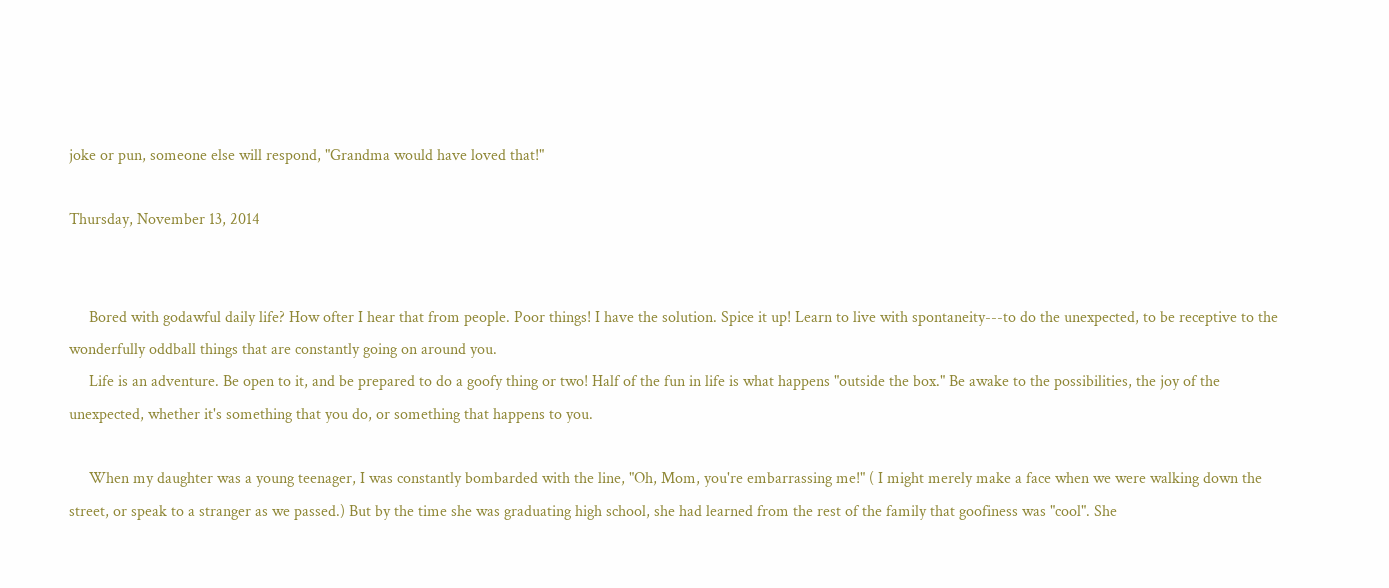joke or pun, someone else will respond, "Grandma would have loved that!"

Thursday, November 13, 2014


     Bored with godawful daily life? How ofter I hear that from people. Poor things! I have the solution. Spice it up! Learn to live with spontaneity---to do the unexpected, to be receptive to the wonderfully oddball things that are constantly going on around you.
     Life is an adventure. Be open to it, and be prepared to do a goofy thing or two! Half of the fun in life is what happens "outside the box." Be awake to the possibilities, the joy of the unexpected, whether it's something that you do, or something that happens to you.

     When my daughter was a young teenager, I was constantly bombarded with the line, "Oh, Mom, you're embarrassing me!" ( I might merely make a face when we were walking down the street, or speak to a stranger as we passed.) But by the time she was graduating high school, she had learned from the rest of the family that goofiness was "cool". She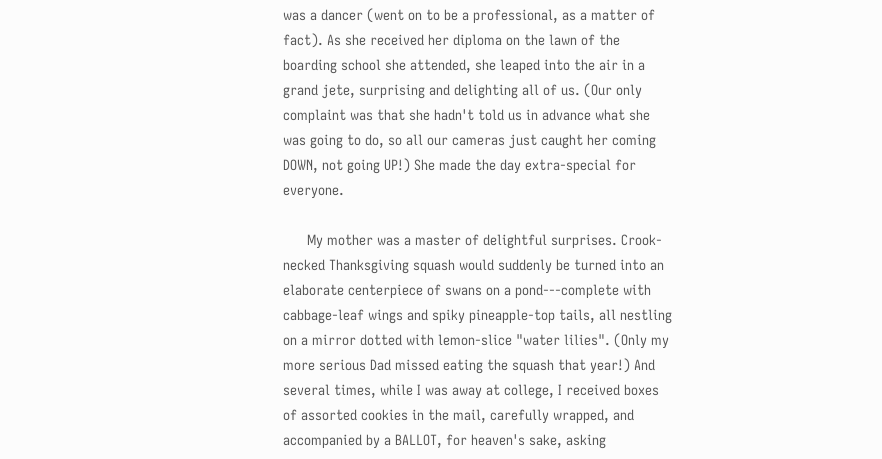was a dancer (went on to be a professional, as a matter of fact). As she received her diploma on the lawn of the boarding school she attended, she leaped into the air in a grand jete, surprising and delighting all of us. (Our only complaint was that she hadn't told us in advance what she was going to do, so all our cameras just caught her coming DOWN, not going UP!) She made the day extra-special for everyone.

      My mother was a master of delightful surprises. Crook-necked Thanksgiving squash would suddenly be turned into an elaborate centerpiece of swans on a pond---complete with cabbage-leaf wings and spiky pineapple-top tails, all nestling on a mirror dotted with lemon-slice "water lilies". (Only my more serious Dad missed eating the squash that year!) And several times, while I was away at college, I received boxes of assorted cookies in the mail, carefully wrapped, and accompanied by a BALLOT, for heaven's sake, asking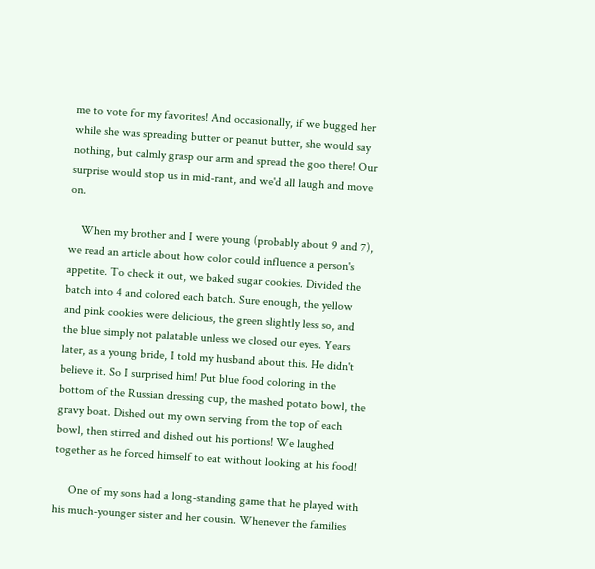me to vote for my favorites! And occasionally, if we bugged her while she was spreading butter or peanut butter, she would say nothing, but calmly grasp our arm and spread the goo there! Our surprise would stop us in mid-rant, and we'd all laugh and move on.

    When my brother and I were young (probably about 9 and 7), we read an article about how color could influence a person's appetite. To check it out, we baked sugar cookies. Divided the batch into 4 and colored each batch. Sure enough, the yellow and pink cookies were delicious, the green slightly less so, and the blue simply not palatable unless we closed our eyes. Years later, as a young bride, I told my husband about this. He didn't believe it. So I surprised him! Put blue food coloring in the bottom of the Russian dressing cup, the mashed potato bowl, the gravy boat. Dished out my own serving from the top of each bowl, then stirred and dished out his portions! We laughed together as he forced himself to eat without looking at his food!

     One of my sons had a long-standing game that he played with his much-younger sister and her cousin. Whenever the families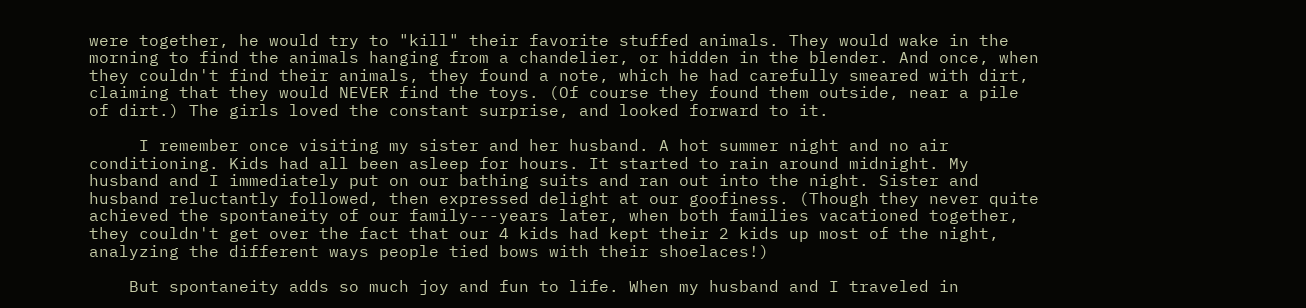were together, he would try to "kill" their favorite stuffed animals. They would wake in the morning to find the animals hanging from a chandelier, or hidden in the blender. And once, when they couldn't find their animals, they found a note, which he had carefully smeared with dirt, claiming that they would NEVER find the toys. (Of course they found them outside, near a pile of dirt.) The girls loved the constant surprise, and looked forward to it.

     I remember once visiting my sister and her husband. A hot summer night and no air conditioning. Kids had all been asleep for hours. It started to rain around midnight. My husband and I immediately put on our bathing suits and ran out into the night. Sister and husband reluctantly followed, then expressed delight at our goofiness. (Though they never quite achieved the spontaneity of our family---years later, when both families vacationed together, they couldn't get over the fact that our 4 kids had kept their 2 kids up most of the night, analyzing the different ways people tied bows with their shoelaces!)

    But spontaneity adds so much joy and fun to life. When my husband and I traveled in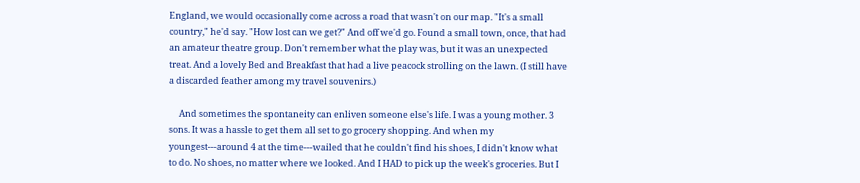England, we would occasionally come across a road that wasn't on our map. "It's a small country," he'd say. "How lost can we get?" And off we'd go. Found a small town, once, that had an amateur theatre group. Don't remember what the play was, but it was an unexpected treat. And a lovely Bed and Breakfast that had a live peacock strolling on the lawn. (I still have a discarded feather among my travel souvenirs.)

     And sometimes the spontaneity can enliven someone else's life. I was a young mother. 3 sons. It was a hassle to get them all set to go grocery shopping. And when my youngest---around 4 at the time---wailed that he couldn't find his shoes, I didn't know what to do. No shoes, no matter where we looked. And I HAD to pick up the week's groceries. But I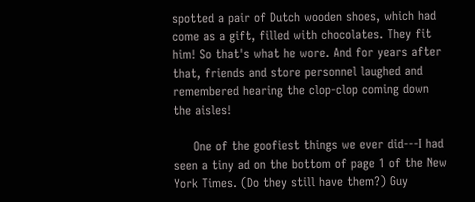spotted a pair of Dutch wooden shoes, which had come as a gift, filled with chocolates. They fit him! So that's what he wore. And for years after that, friends and store personnel laughed and remembered hearing the clop-clop coming down the aisles!

     One of the goofiest things we ever did---I had seen a tiny ad on the bottom of page 1 of the New York Times. (Do they still have them?) Guy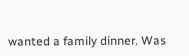wanted a family dinner. Was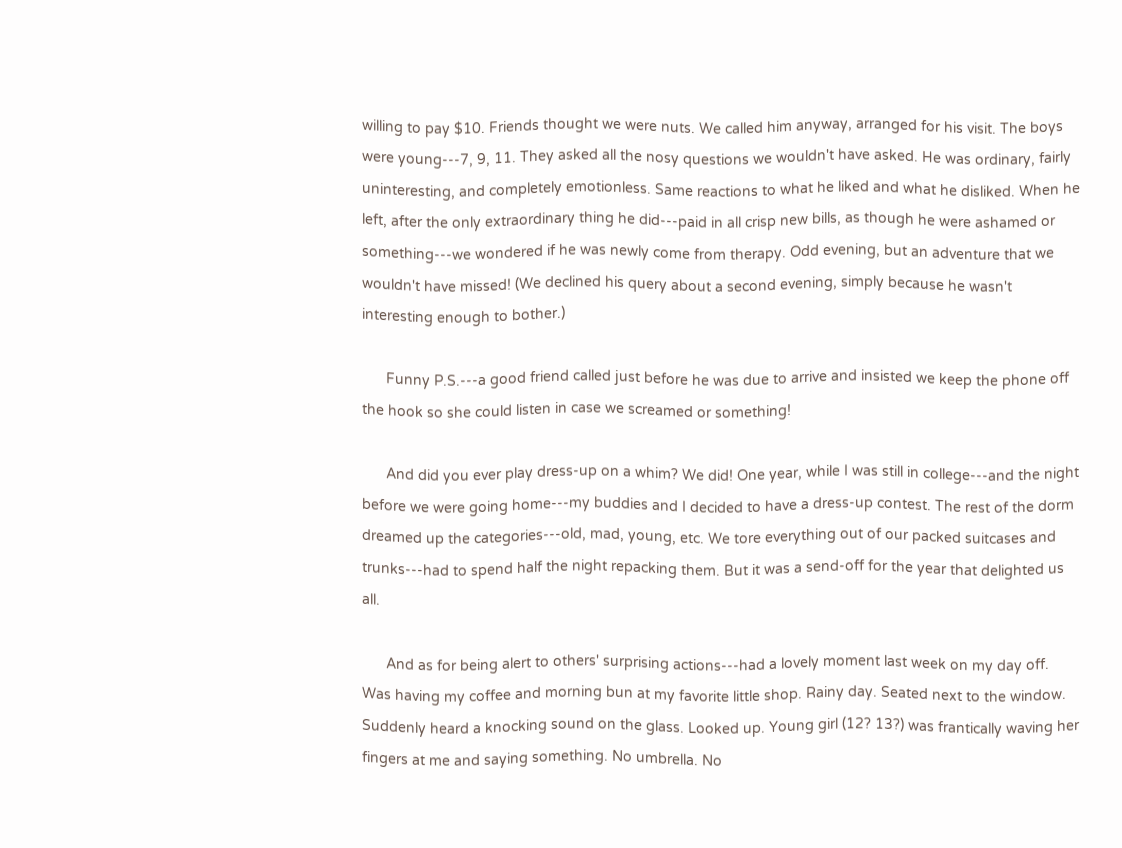willing to pay $10. Friends thought we were nuts. We called him anyway, arranged for his visit. The boys were young---7, 9, 11. They asked all the nosy questions we wouldn't have asked. He was ordinary, fairly uninteresting, and completely emotionless. Same reactions to what he liked and what he disliked. When he left, after the only extraordinary thing he did---paid in all crisp new bills, as though he were ashamed or something---we wondered if he was newly come from therapy. Odd evening, but an adventure that we wouldn't have missed! (We declined his query about a second evening, simply because he wasn't interesting enough to bother.)

      Funny P.S.---a good friend called just before he was due to arrive and insisted we keep the phone off the hook so she could listen in case we screamed or something!

      And did you ever play dress-up on a whim? We did! One year, while I was still in college---and the night before we were going home---my buddies and I decided to have a dress-up contest. The rest of the dorm dreamed up the categories---old, mad, young, etc. We tore everything out of our packed suitcases and trunks---had to spend half the night repacking them. But it was a send-off for the year that delighted us all.

      And as for being alert to others' surprising actions---had a lovely moment last week on my day off. Was having my coffee and morning bun at my favorite little shop. Rainy day. Seated next to the window. Suddenly heard a knocking sound on the glass. Looked up. Young girl (12? 13?) was frantically waving her fingers at me and saying something. No umbrella. No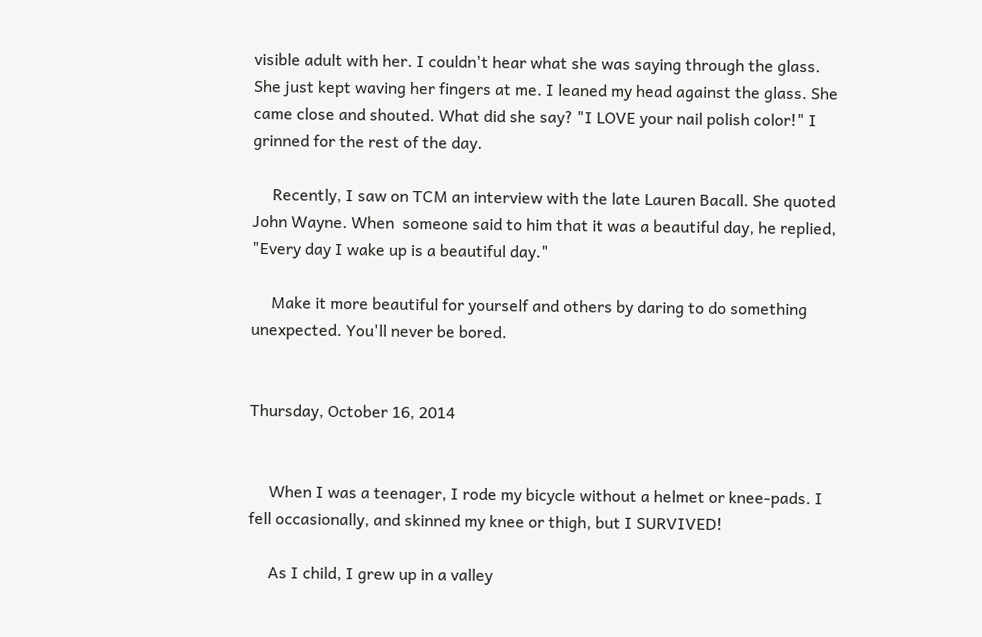visible adult with her. I couldn't hear what she was saying through the glass. She just kept waving her fingers at me. I leaned my head against the glass. She came close and shouted. What did she say? "I LOVE your nail polish color!" I grinned for the rest of the day.

     Recently, I saw on TCM an interview with the late Lauren Bacall. She quoted John Wayne. When  someone said to him that it was a beautiful day, he replied, "Every day I wake up is a beautiful day."

     Make it more beautiful for yourself and others by daring to do something unexpected. You'll never be bored.


Thursday, October 16, 2014


     When I was a teenager, I rode my bicycle without a helmet or knee-pads. I fell occasionally, and skinned my knee or thigh, but I SURVIVED!

     As I child, I grew up in a valley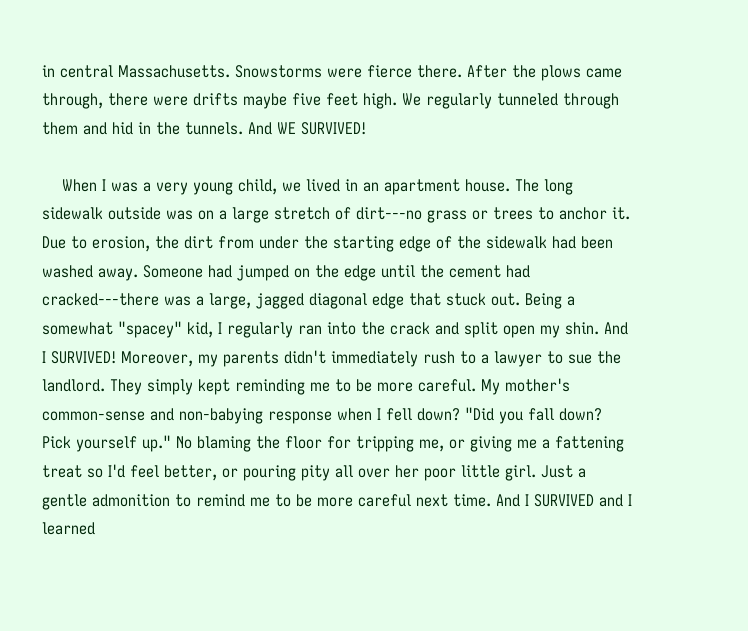in central Massachusetts. Snowstorms were fierce there. After the plows came through, there were drifts maybe five feet high. We regularly tunneled through them and hid in the tunnels. And WE SURVIVED!

    When I was a very young child, we lived in an apartment house. The long sidewalk outside was on a large stretch of dirt---no grass or trees to anchor it. Due to erosion, the dirt from under the starting edge of the sidewalk had been washed away. Someone had jumped on the edge until the cement had cracked---there was a large, jagged diagonal edge that stuck out. Being a somewhat "spacey" kid, I regularly ran into the crack and split open my shin. And I SURVIVED! Moreover, my parents didn't immediately rush to a lawyer to sue the landlord. They simply kept reminding me to be more careful. My mother's common-sense and non-babying response when I fell down? "Did you fall down? Pick yourself up." No blaming the floor for tripping me, or giving me a fattening treat so I'd feel better, or pouring pity all over her poor little girl. Just a gentle admonition to remind me to be more careful next time. And I SURVIVED and I learned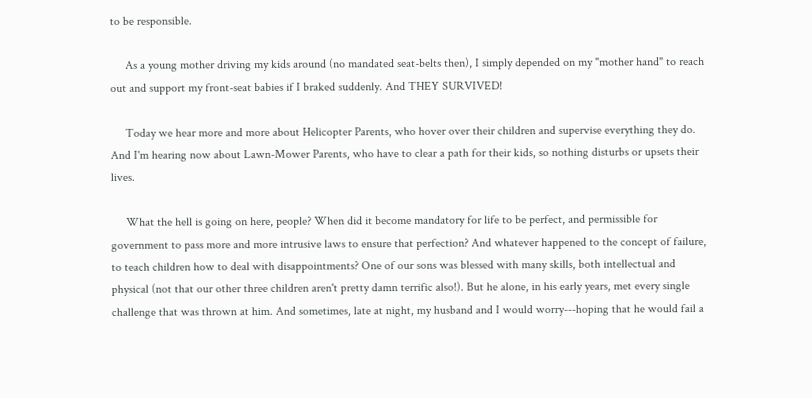to be responsible.

     As a young mother driving my kids around (no mandated seat-belts then), I simply depended on my "mother hand" to reach out and support my front-seat babies if I braked suddenly. And THEY SURVIVED!

     Today we hear more and more about Helicopter Parents, who hover over their children and supervise everything they do. And I'm hearing now about Lawn-Mower Parents, who have to clear a path for their kids, so nothing disturbs or upsets their lives.

     What the hell is going on here, people? When did it become mandatory for life to be perfect, and permissible for government to pass more and more intrusive laws to ensure that perfection? And whatever happened to the concept of failure, to teach children how to deal with disappointments? One of our sons was blessed with many skills, both intellectual and physical (not that our other three children aren't pretty damn terrific also!). But he alone, in his early years, met every single challenge that was thrown at him. And sometimes, late at night, my husband and I would worry---hoping that he would fail a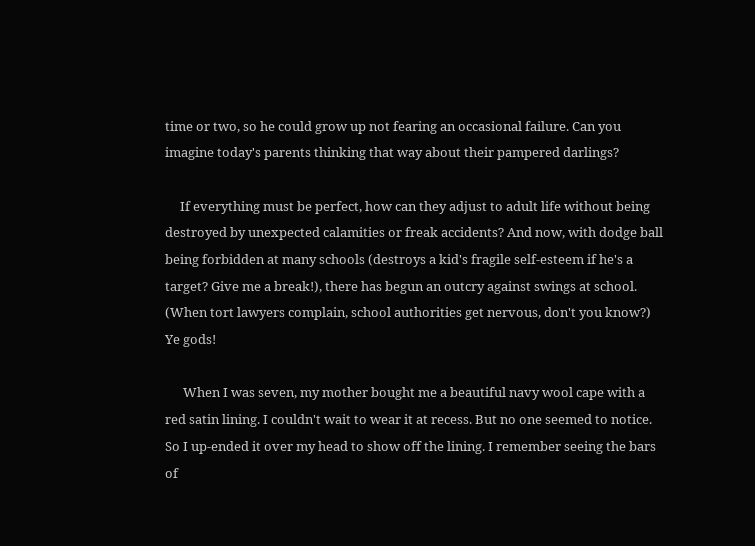time or two, so he could grow up not fearing an occasional failure. Can you imagine today's parents thinking that way about their pampered darlings?

     If everything must be perfect, how can they adjust to adult life without being destroyed by unexpected calamities or freak accidents? And now, with dodge ball being forbidden at many schools (destroys a kid's fragile self-esteem if he's a target? Give me a break!), there has begun an outcry against swings at school. (When tort lawyers complain, school authorities get nervous, don't you know?) Ye gods!

      When I was seven, my mother bought me a beautiful navy wool cape with a red satin lining. I couldn't wait to wear it at recess. But no one seemed to notice. So I up-ended it over my head to show off the lining. I remember seeing the bars of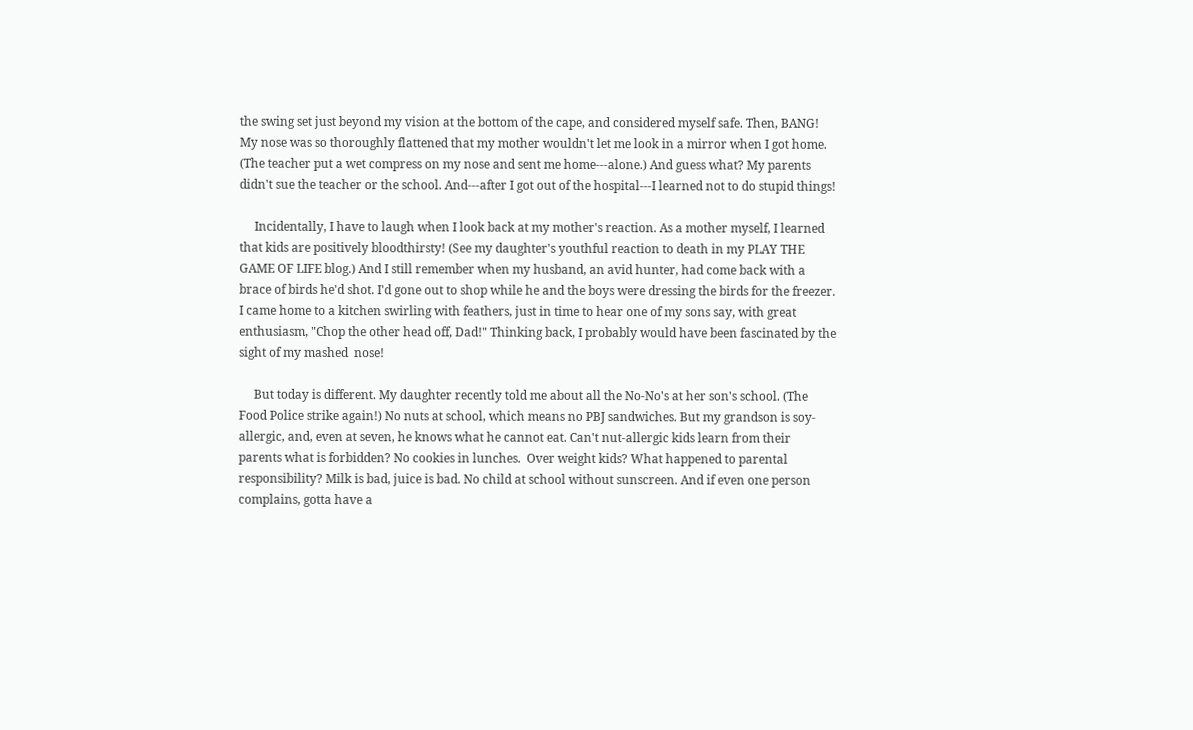the swing set just beyond my vision at the bottom of the cape, and considered myself safe. Then, BANG! My nose was so thoroughly flattened that my mother wouldn't let me look in a mirror when I got home. (The teacher put a wet compress on my nose and sent me home---alone.) And guess what? My parents didn't sue the teacher or the school. And---after I got out of the hospital---I learned not to do stupid things!

     Incidentally, I have to laugh when I look back at my mother's reaction. As a mother myself, I learned that kids are positively bloodthirsty! (See my daughter's youthful reaction to death in my PLAY THE GAME OF LIFE blog.) And I still remember when my husband, an avid hunter, had come back with a brace of birds he'd shot. I'd gone out to shop while he and the boys were dressing the birds for the freezer. I came home to a kitchen swirling with feathers, just in time to hear one of my sons say, with great enthusiasm, "Chop the other head off, Dad!" Thinking back, I probably would have been fascinated by the sight of my mashed  nose!

     But today is different. My daughter recently told me about all the No-No's at her son's school. (The Food Police strike again!) No nuts at school, which means no PBJ sandwiches. But my grandson is soy-allergic, and, even at seven, he knows what he cannot eat. Can't nut-allergic kids learn from their parents what is forbidden? No cookies in lunches.  Over weight kids? What happened to parental responsibility? Milk is bad, juice is bad. No child at school without sunscreen. And if even one person complains, gotta have a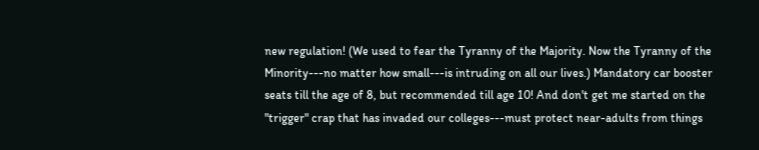new regulation! (We used to fear the Tyranny of the Majority. Now the Tyranny of the Minority---no matter how small---is intruding on all our lives.) Mandatory car booster seats till the age of 8, but recommended till age 10! And don't get me started on the "trigger" crap that has invaded our colleges---must protect near-adults from things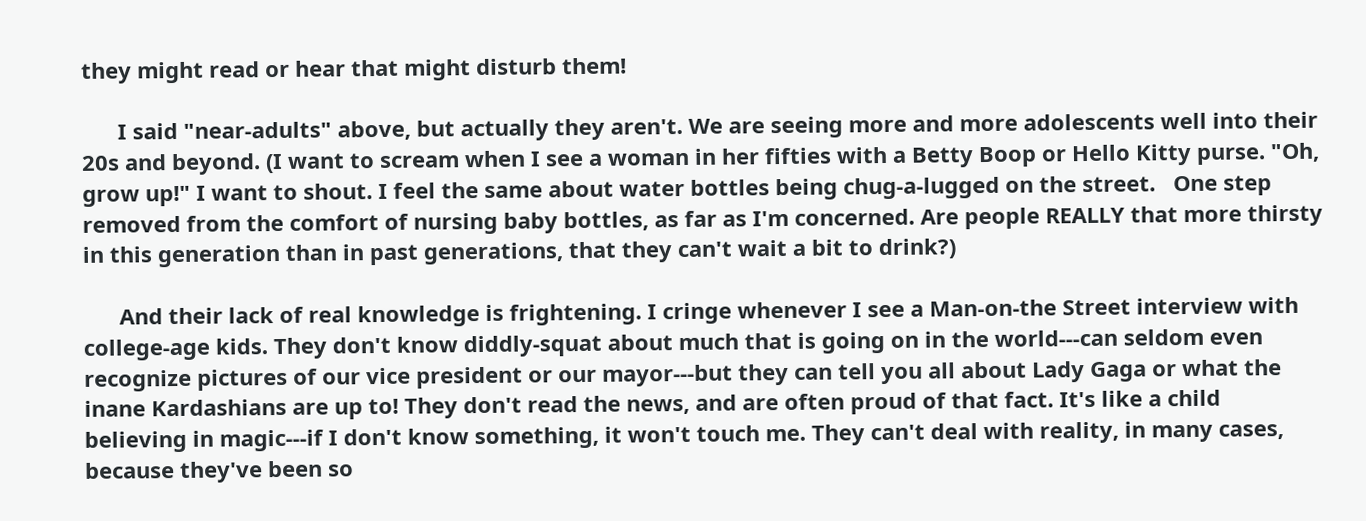they might read or hear that might disturb them!

      I said "near-adults" above, but actually they aren't. We are seeing more and more adolescents well into their 20s and beyond. (I want to scream when I see a woman in her fifties with a Betty Boop or Hello Kitty purse. "Oh, grow up!" I want to shout. I feel the same about water bottles being chug-a-lugged on the street.   One step removed from the comfort of nursing baby bottles, as far as I'm concerned. Are people REALLY that more thirsty in this generation than in past generations, that they can't wait a bit to drink?)

      And their lack of real knowledge is frightening. I cringe whenever I see a Man-on-the Street interview with college-age kids. They don't know diddly-squat about much that is going on in the world---can seldom even recognize pictures of our vice president or our mayor---but they can tell you all about Lady Gaga or what the inane Kardashians are up to! They don't read the news, and are often proud of that fact. It's like a child believing in magic---if I don't know something, it won't touch me. They can't deal with reality, in many cases, because they've been so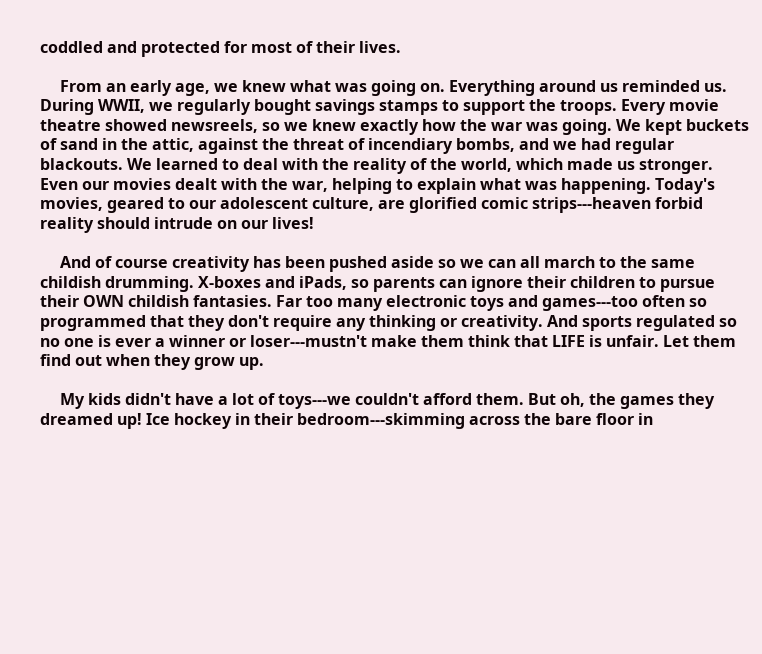coddled and protected for most of their lives.

     From an early age, we knew what was going on. Everything around us reminded us. During WWII, we regularly bought savings stamps to support the troops. Every movie theatre showed newsreels, so we knew exactly how the war was going. We kept buckets of sand in the attic, against the threat of incendiary bombs, and we had regular blackouts. We learned to deal with the reality of the world, which made us stronger. Even our movies dealt with the war, helping to explain what was happening. Today's movies, geared to our adolescent culture, are glorified comic strips---heaven forbid reality should intrude on our lives!

     And of course creativity has been pushed aside so we can all march to the same childish drumming. X-boxes and iPads, so parents can ignore their children to pursue their OWN childish fantasies. Far too many electronic toys and games---too often so programmed that they don't require any thinking or creativity. And sports regulated so no one is ever a winner or loser---mustn't make them think that LIFE is unfair. Let them find out when they grow up.

     My kids didn't have a lot of toys---we couldn't afford them. But oh, the games they dreamed up! Ice hockey in their bedroom---skimming across the bare floor in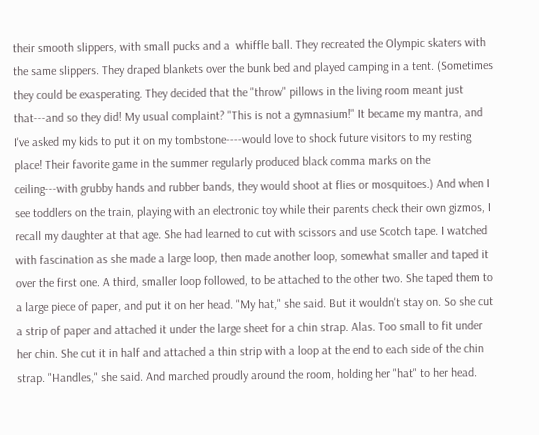their smooth slippers, with small pucks and a  whiffle ball. They recreated the Olympic skaters with the same slippers. They draped blankets over the bunk bed and played camping in a tent. (Sometimes they could be exasperating. They decided that the "throw" pillows in the living room meant just that---and so they did! My usual complaint? "This is not a gymnasium!" It became my mantra, and I've asked my kids to put it on my tombstone----would love to shock future visitors to my resting place! Their favorite game in the summer regularly produced black comma marks on the ceiling---with grubby hands and rubber bands, they would shoot at flies or mosquitoes.) And when I see toddlers on the train, playing with an electronic toy while their parents check their own gizmos, I recall my daughter at that age. She had learned to cut with scissors and use Scotch tape. I watched with fascination as she made a large loop, then made another loop, somewhat smaller and taped it over the first one. A third, smaller loop followed, to be attached to the other two. She taped them to a large piece of paper, and put it on her head. "My hat," she said. But it wouldn't stay on. So she cut a strip of paper and attached it under the large sheet for a chin strap. Alas. Too small to fit under her chin. She cut it in half and attached a thin strip with a loop at the end to each side of the chin strap. "Handles," she said. And marched proudly around the room, holding her "hat" to her head.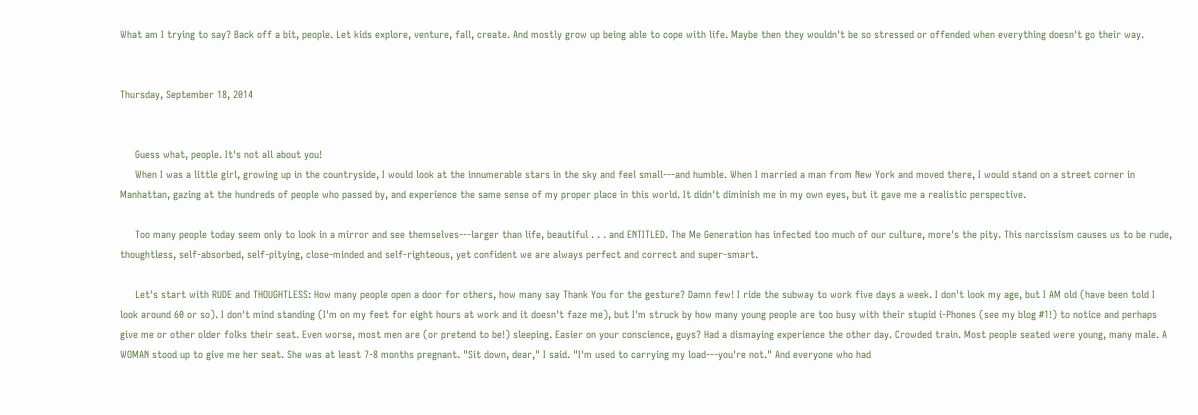What am I trying to say? Back off a bit, people. Let kids explore, venture, fall, create. And mostly grow up being able to cope with life. Maybe then they wouldn't be so stressed or offended when everything doesn't go their way.


Thursday, September 18, 2014


     Guess what, people. It's not all about you!
     When I was a little girl, growing up in the countryside, I would look at the innumerable stars in the sky and feel small---and humble. When I married a man from New York and moved there, I would stand on a street corner in Manhattan, gazing at the hundreds of people who passed by, and experience the same sense of my proper place in this world. It didn't diminish me in my own eyes, but it gave me a realistic perspective.

     Too many people today seem only to look in a mirror and see themselves---larger than life, beautiful . . . and ENTITLED. The Me Generation has infected too much of our culture, more's the pity. This narcissism causes us to be rude, thoughtless, self-absorbed, self-pitying, close-minded and self-righteous, yet confident we are always perfect and correct and super-smart.

     Let's start with RUDE and THOUGHTLESS: How many people open a door for others, how many say Thank You for the gesture? Damn few! I ride the subway to work five days a week. I don't look my age, but I AM old (have been told I look around 60 or so). I don't mind standing (I'm on my feet for eight hours at work and it doesn't faze me), but I'm struck by how many young people are too busy with their stupid i-Phones (see my blog #1!) to notice and perhaps give me or other older folks their seat. Even worse, most men are (or pretend to be!) sleeping. Easier on your conscience, guys? Had a dismaying experience the other day. Crowded train. Most people seated were young, many male. A WOMAN stood up to give me her seat. She was at least 7-8 months pregnant. "Sit down, dear," I said. "I'm used to carrying my load---you're not." And everyone who had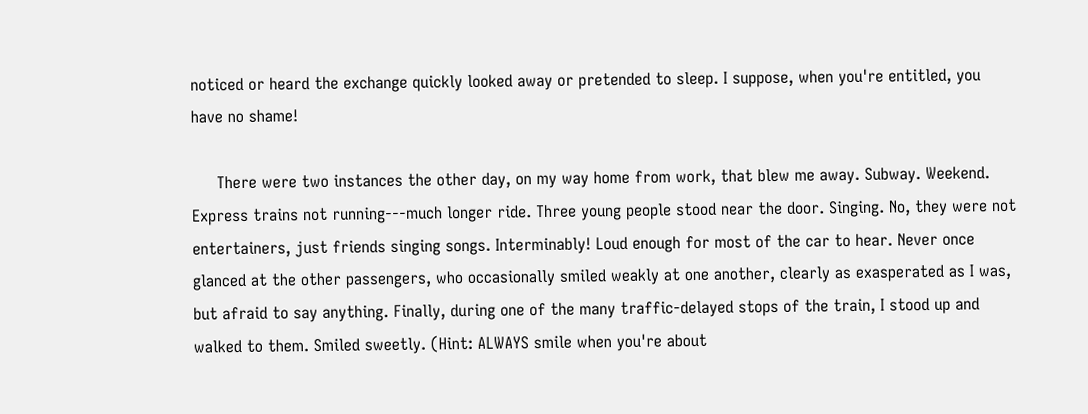noticed or heard the exchange quickly looked away or pretended to sleep. I suppose, when you're entitled, you have no shame!

     There were two instances the other day, on my way home from work, that blew me away. Subway. Weekend. Express trains not running---much longer ride. Three young people stood near the door. Singing. No, they were not entertainers, just friends singing songs. Interminably! Loud enough for most of the car to hear. Never once glanced at the other passengers, who occasionally smiled weakly at one another, clearly as exasperated as I was, but afraid to say anything. Finally, during one of the many traffic-delayed stops of the train, I stood up and walked to them. Smiled sweetly. (Hint: ALWAYS smile when you're about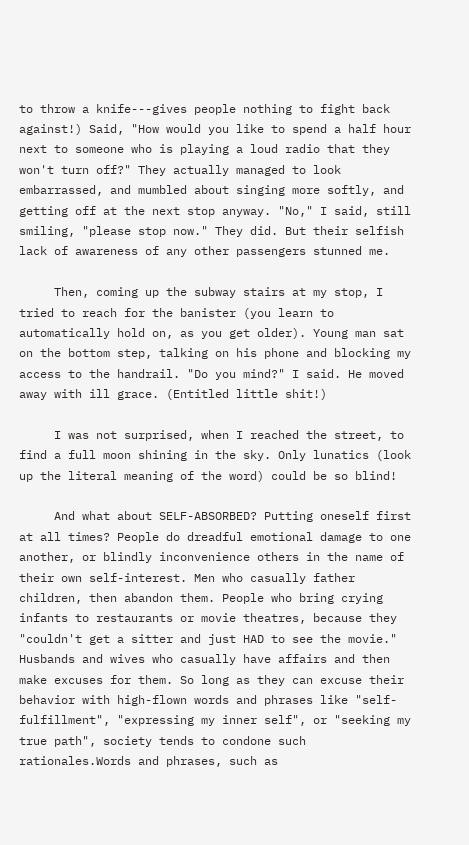to throw a knife---gives people nothing to fight back against!) Said, "How would you like to spend a half hour next to someone who is playing a loud radio that they won't turn off?" They actually managed to look embarrassed, and mumbled about singing more softly, and getting off at the next stop anyway. "No," I said, still smiling, "please stop now." They did. But their selfish lack of awareness of any other passengers stunned me.

     Then, coming up the subway stairs at my stop, I tried to reach for the banister (you learn to automatically hold on, as you get older). Young man sat on the bottom step, talking on his phone and blocking my access to the handrail. "Do you mind?" I said. He moved away with ill grace. (Entitled little shit!)

     I was not surprised, when I reached the street, to find a full moon shining in the sky. Only lunatics (look up the literal meaning of the word) could be so blind!

     And what about SELF-ABSORBED? Putting oneself first at all times? People do dreadful emotional damage to one another, or blindly inconvenience others in the name of their own self-interest. Men who casually father children, then abandon them. People who bring crying infants to restaurants or movie theatres, because they "couldn't get a sitter and just HAD to see the movie." Husbands and wives who casually have affairs and then make excuses for them. So long as they can excuse their behavior with high-flown words and phrases like "self-fulfillment", "expressing my inner self", or "seeking my true path", society tends to condone such rationales.Words and phrases, such as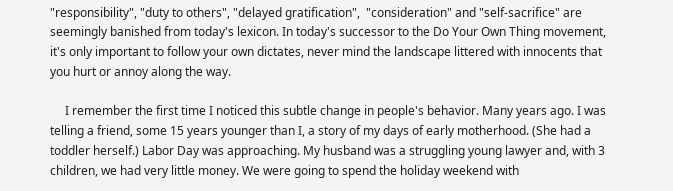"responsibility", "duty to others", "delayed gratification",  "consideration" and "self-sacrifice" are seemingly banished from today's lexicon. In today's successor to the Do Your Own Thing movement, it's only important to follow your own dictates, never mind the landscape littered with innocents that you hurt or annoy along the way.

     I remember the first time I noticed this subtle change in people's behavior. Many years ago. I was telling a friend, some 15 years younger than I, a story of my days of early motherhood. (She had a toddler herself.) Labor Day was approaching. My husband was a struggling young lawyer and, with 3 children, we had very little money. We were going to spend the holiday weekend with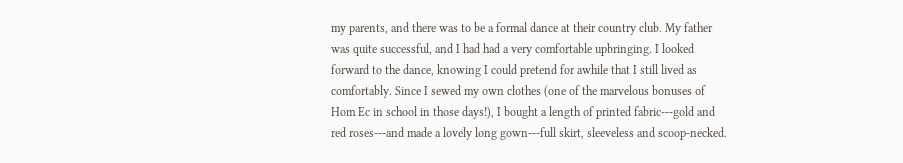my parents, and there was to be a formal dance at their country club. My father was quite successful, and I had had a very comfortable upbringing. I looked forward to the dance, knowing I could pretend for awhile that I still lived as comfortably. Since I sewed my own clothes (one of the marvelous bonuses of Hom Ec in school in those days!), I bought a length of printed fabric---gold and red roses---and made a lovely long gown---full skirt, sleeveless and scoop-necked.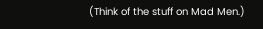(Think of the stuff on Mad Men.)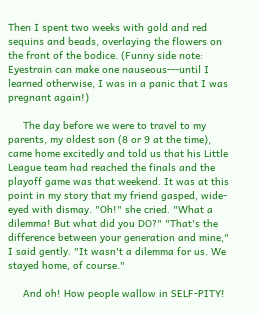Then I spent two weeks with gold and red sequins and beads, overlaying the flowers on the front of the bodice. (Funny side note: Eyestrain can make one nauseous---until I learned otherwise, I was in a panic that I was pregnant again!)

     The day before we were to travel to my parents, my oldest son (8 or 9 at the time), came home excitedly and told us that his Little League team had reached the finals and the playoff game was that weekend. It was at this point in my story that my friend gasped, wide-eyed with dismay. "Oh!" she cried. "What a dilemma! But what did you DO?" "That's the difference between your generation and mine," I said gently. "It wasn't a dilemma for us. We stayed home, of course."

     And oh! How people wallow in SELF-PITY!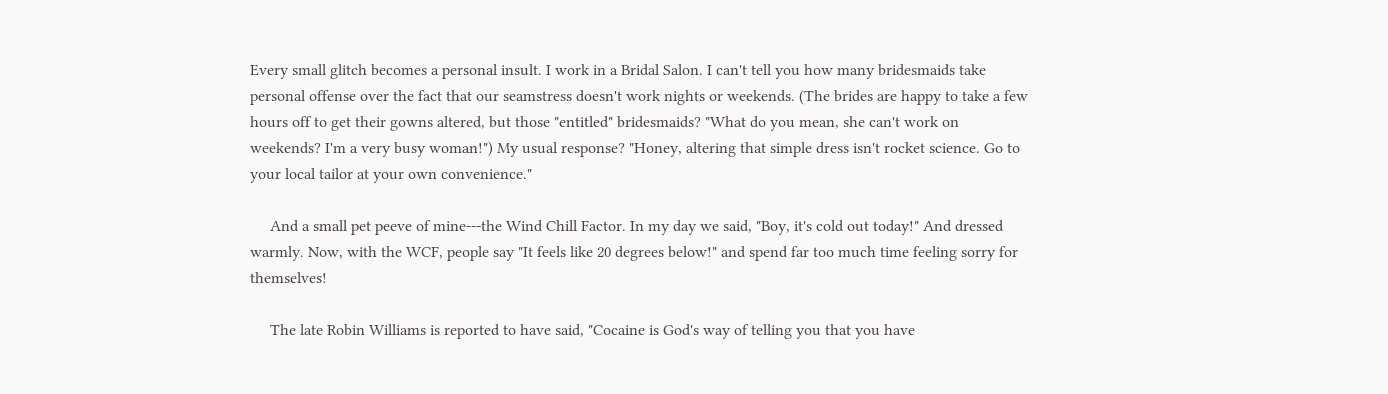Every small glitch becomes a personal insult. I work in a Bridal Salon. I can't tell you how many bridesmaids take personal offense over the fact that our seamstress doesn't work nights or weekends. (The brides are happy to take a few hours off to get their gowns altered, but those "entitled" bridesmaids? "What do you mean, she can't work on weekends? I'm a very busy woman!") My usual response? "Honey, altering that simple dress isn't rocket science. Go to your local tailor at your own convenience."

     And a small pet peeve of mine---the Wind Chill Factor. In my day we said, "Boy, it's cold out today!" And dressed warmly. Now, with the WCF, people say "It feels like 20 degrees below!" and spend far too much time feeling sorry for themselves!

     The late Robin Williams is reported to have said, "Cocaine is God's way of telling you that you have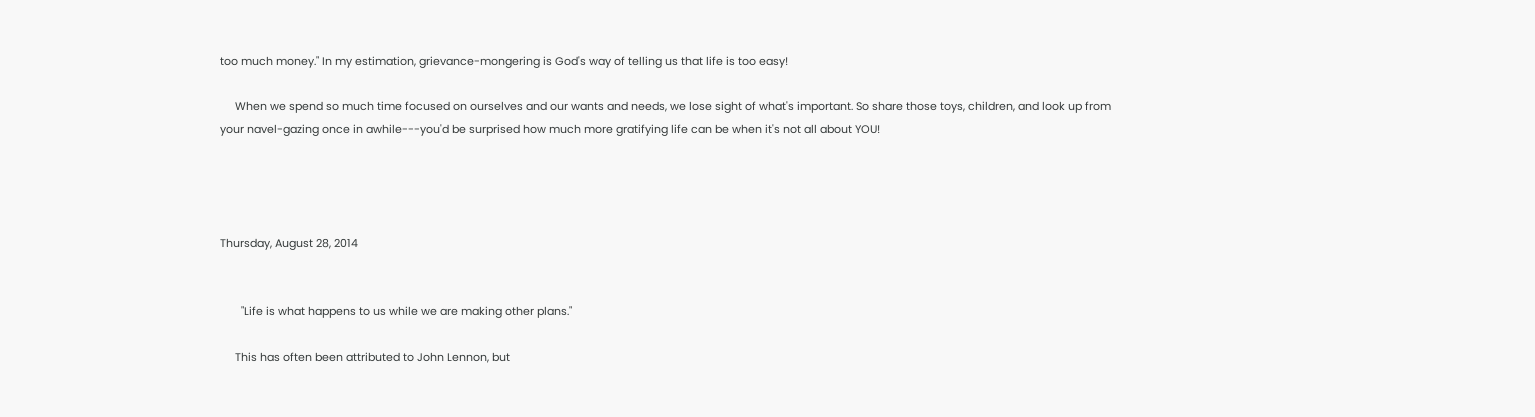too much money." In my estimation, grievance-mongering is God's way of telling us that life is too easy!

     When we spend so much time focused on ourselves and our wants and needs, we lose sight of what's important. So share those toys, children, and look up from your navel-gazing once in awhile---you'd be surprised how much more gratifying life can be when it's not all about YOU!




Thursday, August 28, 2014


       "Life is what happens to us while we are making other plans."

     This has often been attributed to John Lennon, but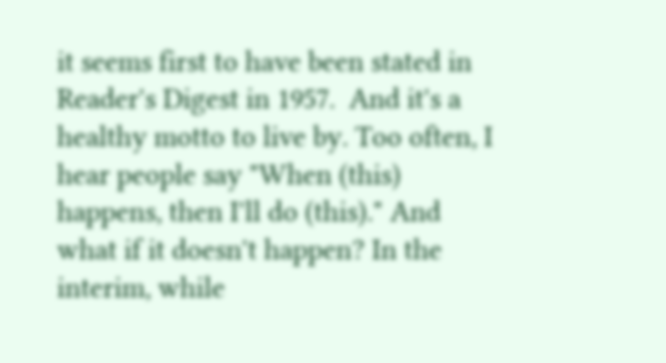it seems first to have been stated in Reader's Digest in 1957.  And it's a healthy motto to live by. Too often, I hear people say "When (this) happens, then I'll do (this)." And what if it doesn't happen? In the interim, while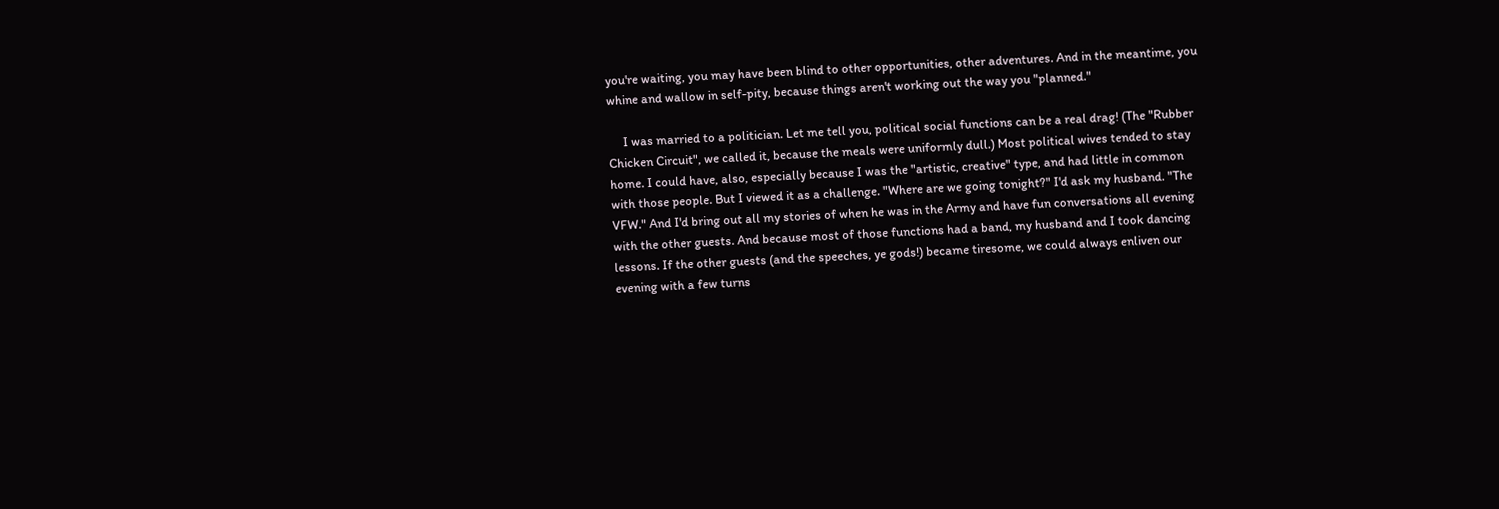you're waiting, you may have been blind to other opportunities, other adventures. And in the meantime, you whine and wallow in self-pity, because things aren't working out the way you "planned."

     I was married to a politician. Let me tell you, political social functions can be a real drag! (The "Rubber Chicken Circuit", we called it, because the meals were uniformly dull.) Most political wives tended to stay home. I could have, also, especially because I was the "artistic, creative" type, and had little in common with those people. But I viewed it as a challenge. "Where are we going tonight?" I'd ask my husband. "The VFW." And I'd bring out all my stories of when he was in the Army and have fun conversations all evening with the other guests. And because most of those functions had a band, my husband and I took dancing lessons. If the other guests (and the speeches, ye gods!) became tiresome, we could always enliven our evening with a few turns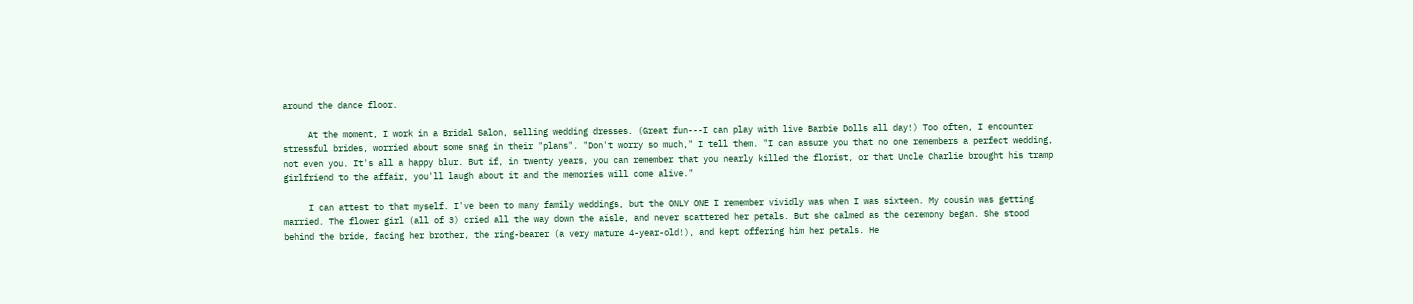around the dance floor.

     At the moment, I work in a Bridal Salon, selling wedding dresses. (Great fun---I can play with live Barbie Dolls all day!) Too often, I encounter stressful brides, worried about some snag in their "plans". "Don't worry so much," I tell them. "I can assure you that no one remembers a perfect wedding, not even you. It's all a happy blur. But if, in twenty years, you can remember that you nearly killed the florist, or that Uncle Charlie brought his tramp girlfriend to the affair, you'll laugh about it and the memories will come alive."

     I can attest to that myself. I've been to many family weddings, but the ONLY ONE I remember vividly was when I was sixteen. My cousin was getting married. The flower girl (all of 3) cried all the way down the aisle, and never scattered her petals. But she calmed as the ceremony began. She stood behind the bride, facing her brother, the ring-bearer (a very mature 4-year-old!), and kept offering him her petals. He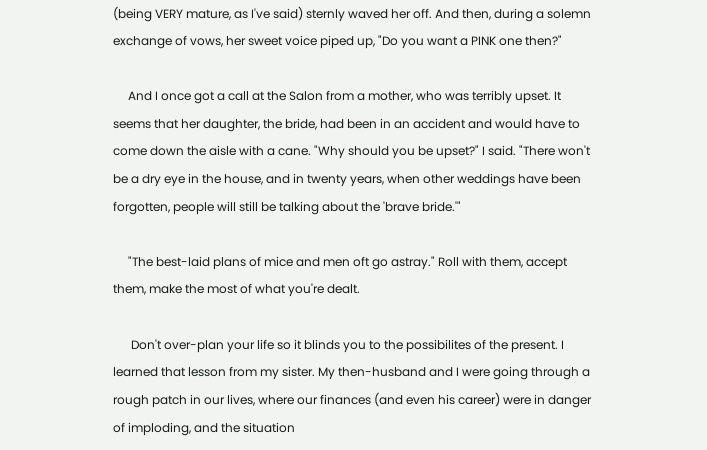(being VERY mature, as I've said) sternly waved her off. And then, during a solemn exchange of vows, her sweet voice piped up, "Do you want a PINK one then?"

     And I once got a call at the Salon from a mother, who was terribly upset. It seems that her daughter, the bride, had been in an accident and would have to come down the aisle with a cane. "Why should you be upset?" I said. "There won't be a dry eye in the house, and in twenty years, when other weddings have been forgotten, people will still be talking about the 'brave bride.'"

     "The best-laid plans of mice and men oft go astray." Roll with them, accept them, make the most of what you're dealt.

      Don't over-plan your life so it blinds you to the possibilites of the present. I learned that lesson from my sister. My then-husband and I were going through a rough patch in our lives, where our finances (and even his career) were in danger of imploding, and the situation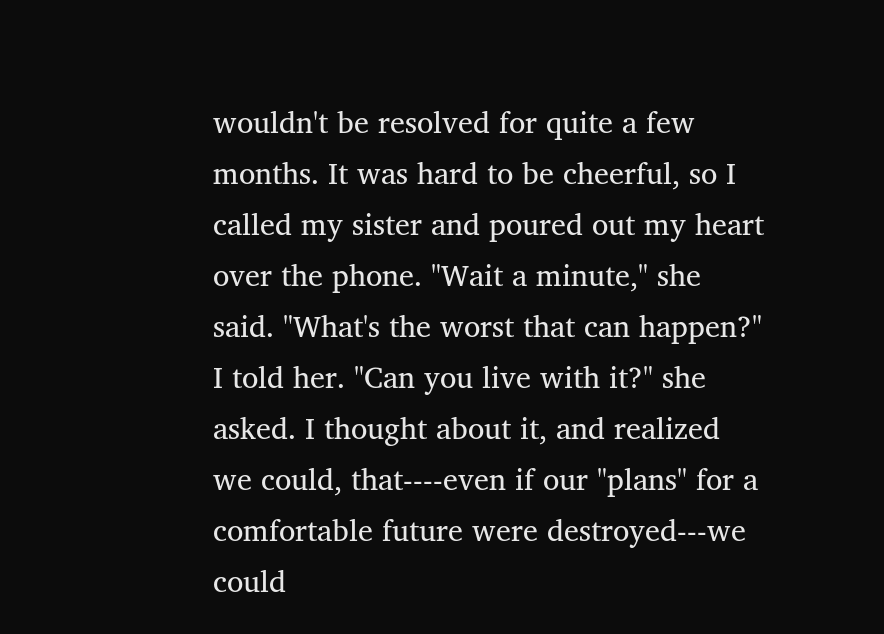wouldn't be resolved for quite a few months. It was hard to be cheerful, so I called my sister and poured out my heart over the phone. "Wait a minute," she said. "What's the worst that can happen?" I told her. "Can you live with it?" she asked. I thought about it, and realized we could, that----even if our "plans" for a comfortable future were destroyed---we could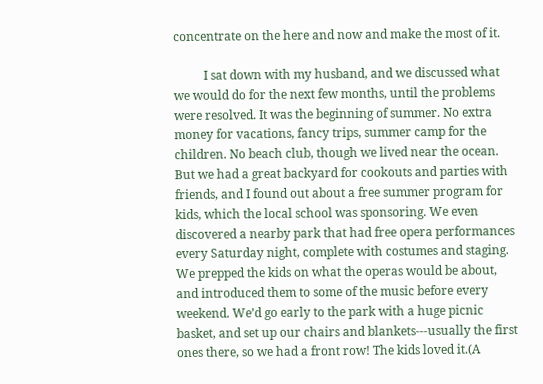concentrate on the here and now and make the most of it.

          I sat down with my husband, and we discussed what we would do for the next few months, until the problems were resolved. It was the beginning of summer. No extra money for vacations, fancy trips, summer camp for the children. No beach club, though we lived near the ocean. But we had a great backyard for cookouts and parties with friends, and I found out about a free summer program for kids, which the local school was sponsoring. We even discovered a nearby park that had free opera performances every Saturday night, complete with costumes and staging. We prepped the kids on what the operas would be about, and introduced them to some of the music before every weekend. We’d go early to the park with a huge picnic basket, and set up our chairs and blankets---usually the first ones there, so we had a front row! The kids loved it.(A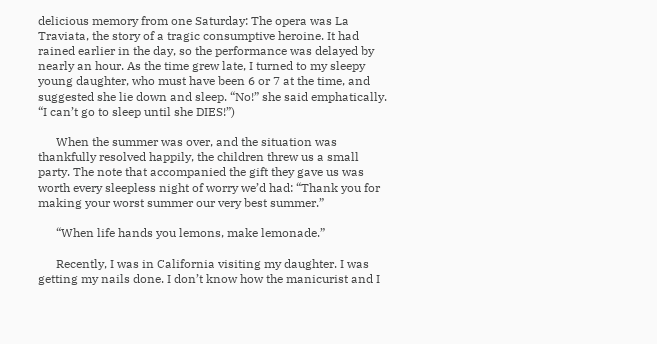delicious memory from one Saturday: The opera was La Traviata, the story of a tragic consumptive heroine. It had rained earlier in the day, so the performance was delayed by nearly an hour. As the time grew late, I turned to my sleepy young daughter, who must have been 6 or 7 at the time, and suggested she lie down and sleep. “No!” she said emphatically. “I can’t go to sleep until she DIES!”)

      When the summer was over, and the situation was thankfully resolved happily, the children threw us a small party. The note that accompanied the gift they gave us was worth every sleepless night of worry we’d had: “Thank you for making your worst summer our very best summer.”

      “When life hands you lemons, make lemonade.”

      Recently, I was in California visiting my daughter. I was getting my nails done. I don’t know how the manicurist and I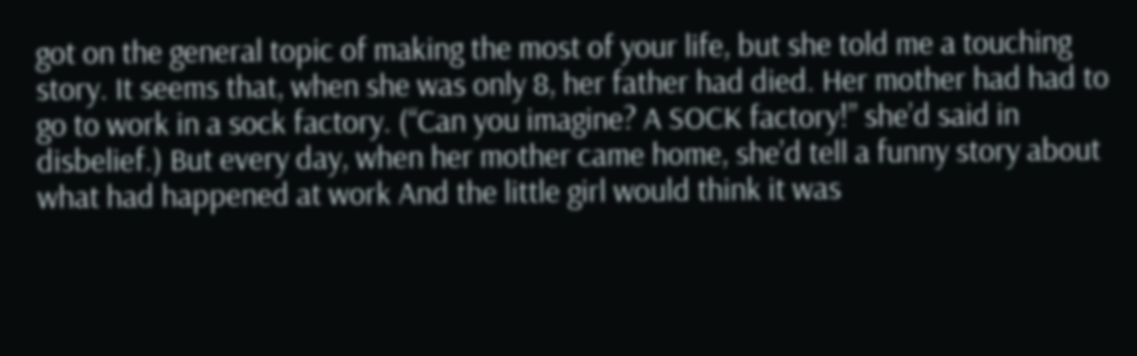got on the general topic of making the most of your life, but she told me a touching story. It seems that, when she was only 8, her father had died. Her mother had had to go to work in a sock factory. (“Can you imagine? A SOCK factory!” she’d said in disbelief.) But every day, when her mother came home, she’d tell a funny story about what had happened at work And the little girl would think it was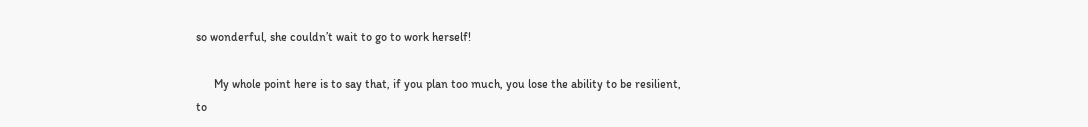so wonderful, she couldn’t wait to go to work herself!

      My whole point here is to say that, if you plan too much, you lose the ability to be resilient, to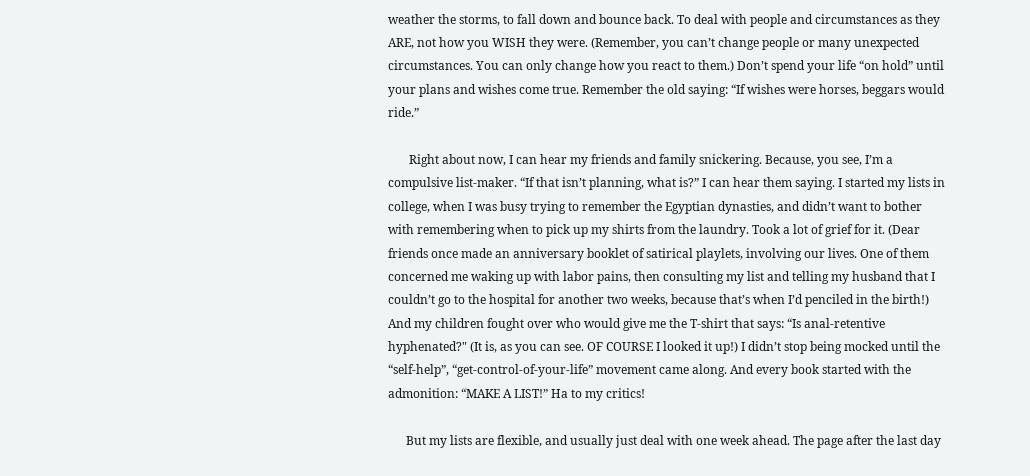weather the storms, to fall down and bounce back. To deal with people and circumstances as they ARE, not how you WISH they were. (Remember, you can’t change people or many unexpected circumstances. You can only change how you react to them.) Don’t spend your life “on hold” until your plans and wishes come true. Remember the old saying: “If wishes were horses, beggars would ride.”

       Right about now, I can hear my friends and family snickering. Because, you see, I’m a compulsive list-maker. “If that isn’t planning, what is?” I can hear them saying. I started my lists in college, when I was busy trying to remember the Egyptian dynasties, and didn’t want to bother with remembering when to pick up my shirts from the laundry. Took a lot of grief for it. (Dear friends once made an anniversary booklet of satirical playlets, involving our lives. One of them concerned me waking up with labor pains, then consulting my list and telling my husband that I couldn’t go to the hospital for another two weeks, because that’s when I’d penciled in the birth!) And my children fought over who would give me the T-shirt that says: “Is anal-retentive hyphenated?" (It is, as you can see. OF COURSE I looked it up!) I didn’t stop being mocked until the “self-help”, “get-control-of-your-life” movement came along. And every book started with the admonition: “MAKE A LIST!” Ha to my critics!

      But my lists are flexible, and usually just deal with one week ahead. The page after the last day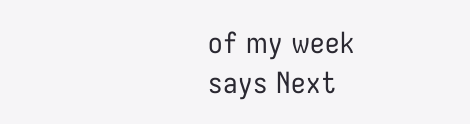of my week says Next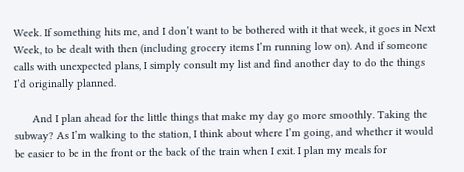Week. If something hits me, and I don’t want to be bothered with it that week, it goes in Next Week, to be dealt with then (including grocery items I’m running low on). And if someone calls with unexpected plans, I simply consult my list and find another day to do the things I’d originally planned.

      And I plan ahead for the little things that make my day go more smoothly. Taking the subway? As I’m walking to the station, I think about where I’m going, and whether it would be easier to be in the front or the back of the train when I exit. I plan my meals for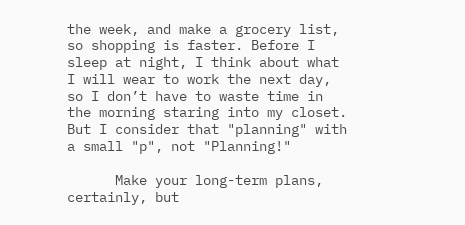the week, and make a grocery list, so shopping is faster. Before I sleep at night, I think about what I will wear to work the next day, so I don’t have to waste time in the morning staring into my closet. But I consider that "planning" with a small "p", not "Planning!"

      Make your long-term plans, certainly, but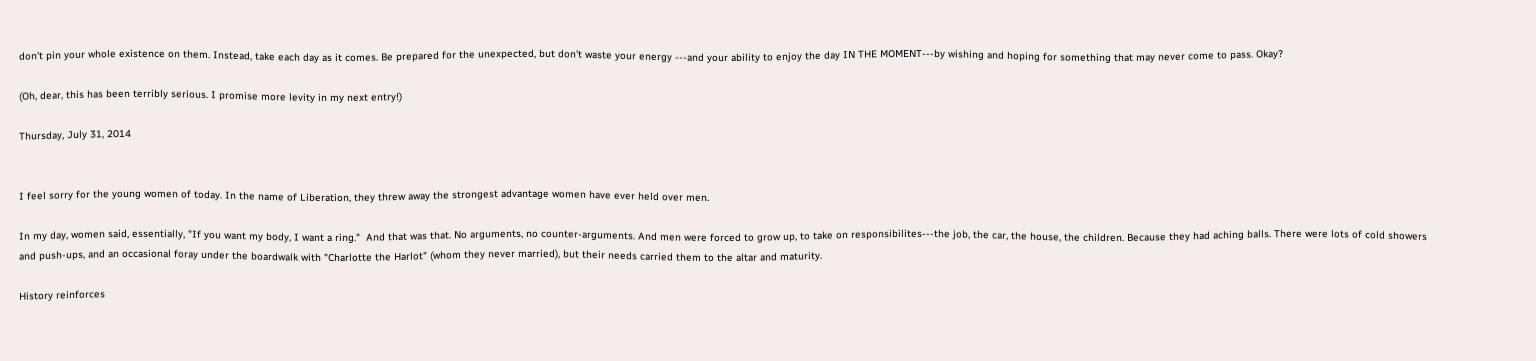don't pin your whole existence on them. Instead, take each day as it comes. Be prepared for the unexpected, but don’t waste your energy ---and your ability to enjoy the day IN THE MOMENT---by wishing and hoping for something that may never come to pass. Okay?

(Oh, dear, this has been terribly serious. I promise more levity in my next entry!)

Thursday, July 31, 2014


I feel sorry for the young women of today. In the name of Liberation, they threw away the strongest advantage women have ever held over men.

In my day, women said, essentially, "If you want my body, I want a ring."  And that was that. No arguments, no counter-arguments. And men were forced to grow up, to take on responsibilites---the job, the car, the house, the children. Because they had aching balls. There were lots of cold showers and push-ups, and an occasional foray under the boardwalk with "Charlotte the Harlot" (whom they never married), but their needs carried them to the altar and maturity.

History reinforces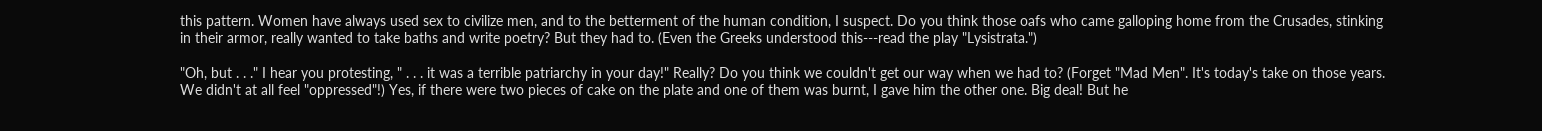this pattern. Women have always used sex to civilize men, and to the betterment of the human condition, I suspect. Do you think those oafs who came galloping home from the Crusades, stinking in their armor, really wanted to take baths and write poetry? But they had to. (Even the Greeks understood this---read the play "Lysistrata.")

"Oh, but . . ." I hear you protesting, " . . . it was a terrible patriarchy in your day!" Really? Do you think we couldn't get our way when we had to? (Forget "Mad Men". It's today's take on those years. We didn't at all feel "oppressed"!) Yes, if there were two pieces of cake on the plate and one of them was burnt, I gave him the other one. Big deal! But he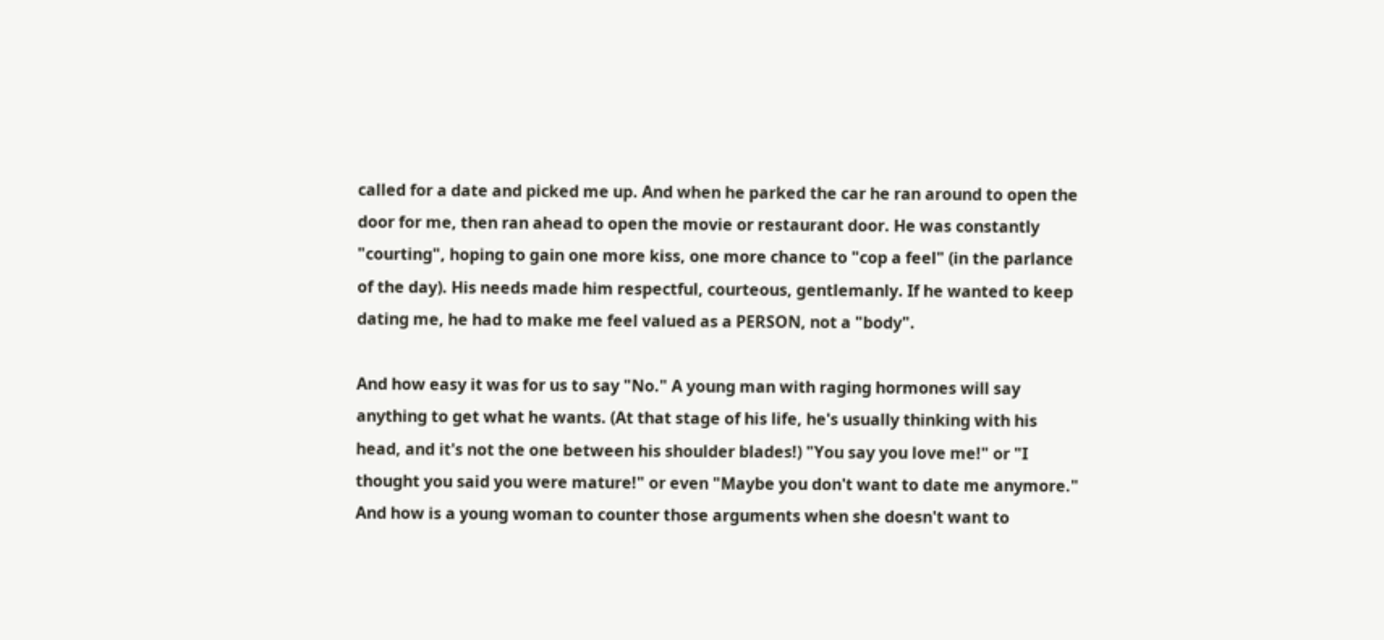called for a date and picked me up. And when he parked the car he ran around to open the door for me, then ran ahead to open the movie or restaurant door. He was constantly "courting", hoping to gain one more kiss, one more chance to "cop a feel" (in the parlance of the day). His needs made him respectful, courteous, gentlemanly. If he wanted to keep dating me, he had to make me feel valued as a PERSON, not a "body".

And how easy it was for us to say "No." A young man with raging hormones will say anything to get what he wants. (At that stage of his life, he's usually thinking with his head, and it's not the one between his shoulder blades!) "You say you love me!" or "I thought you said you were mature!" or even "Maybe you don't want to date me anymore." And how is a young woman to counter those arguments when she doesn't want to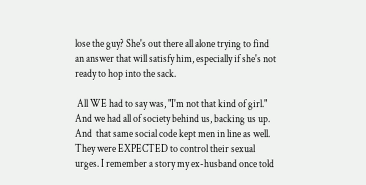lose the guy? She's out there all alone trying to find an answer that will satisfy him, especially if she's not ready to hop into the sack.

 All WE had to say was, "I'm not that kind of girl." And we had all of society behind us, backing us up. And  that same social code kept men in line as well. They were EXPECTED to control their sexual urges. I remember a story my ex-husband once told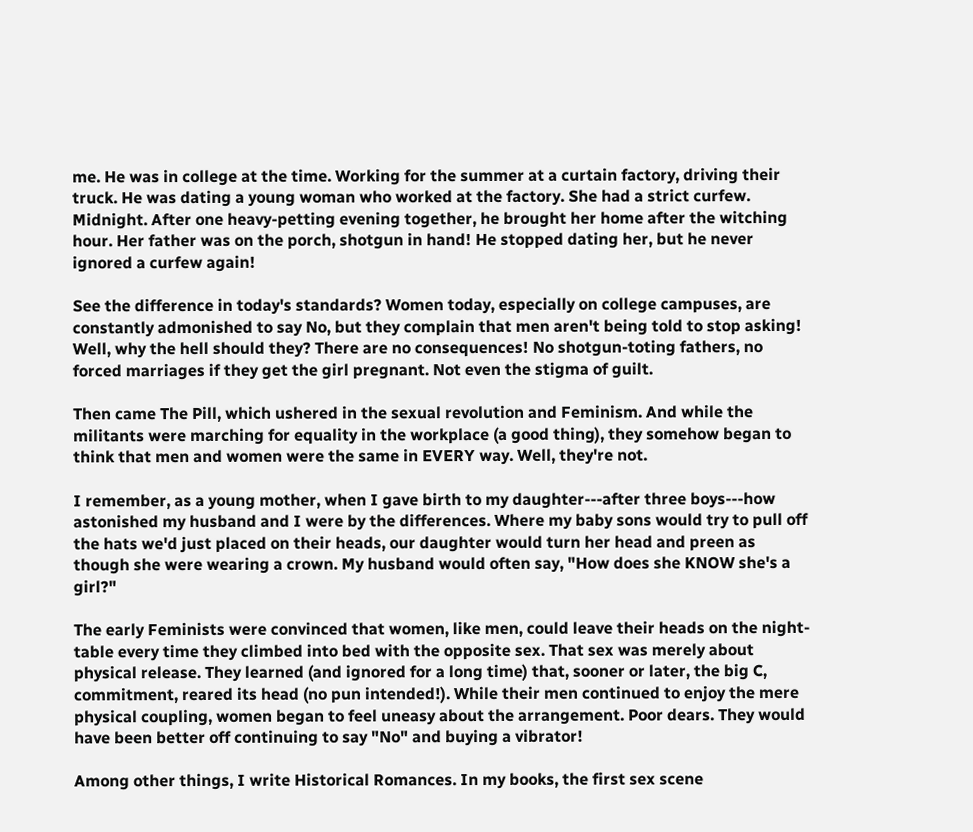me. He was in college at the time. Working for the summer at a curtain factory, driving their truck. He was dating a young woman who worked at the factory. She had a strict curfew. Midnight. After one heavy-petting evening together, he brought her home after the witching hour. Her father was on the porch, shotgun in hand! He stopped dating her, but he never ignored a curfew again!

See the difference in today's standards? Women today, especially on college campuses, are constantly admonished to say No, but they complain that men aren't being told to stop asking! Well, why the hell should they? There are no consequences! No shotgun-toting fathers, no forced marriages if they get the girl pregnant. Not even the stigma of guilt.

Then came The Pill, which ushered in the sexual revolution and Feminism. And while the militants were marching for equality in the workplace (a good thing), they somehow began to think that men and women were the same in EVERY way. Well, they're not.

I remember, as a young mother, when I gave birth to my daughter---after three boys---how astonished my husband and I were by the differences. Where my baby sons would try to pull off the hats we'd just placed on their heads, our daughter would turn her head and preen as though she were wearing a crown. My husband would often say, "How does she KNOW she's a girl?"

The early Feminists were convinced that women, like men, could leave their heads on the night-table every time they climbed into bed with the opposite sex. That sex was merely about physical release. They learned (and ignored for a long time) that, sooner or later, the big C, commitment, reared its head (no pun intended!). While their men continued to enjoy the mere physical coupling, women began to feel uneasy about the arrangement. Poor dears. They would have been better off continuing to say "No" and buying a vibrator!

Among other things, I write Historical Romances. In my books, the first sex scene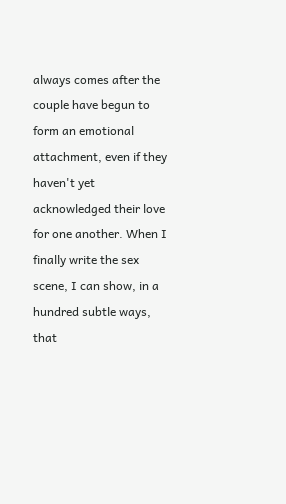always comes after the couple have begun to form an emotional attachment, even if they haven't yet acknowledged their love for one another. When I finally write the sex scene, I can show, in a hundred subtle ways, that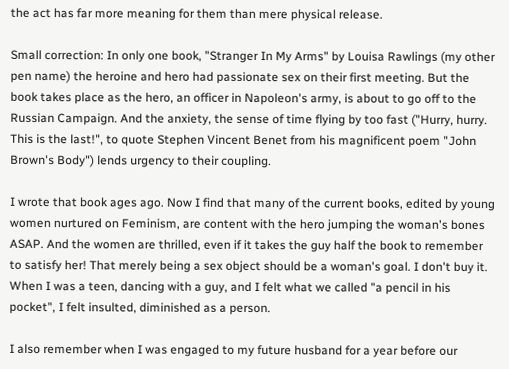the act has far more meaning for them than mere physical release.

Small correction: In only one book, "Stranger In My Arms" by Louisa Rawlings (my other pen name) the heroine and hero had passionate sex on their first meeting. But the book takes place as the hero, an officer in Napoleon's army, is about to go off to the Russian Campaign. And the anxiety, the sense of time flying by too fast ("Hurry, hurry. This is the last!", to quote Stephen Vincent Benet from his magnificent poem "John Brown's Body") lends urgency to their coupling.

I wrote that book ages ago. Now I find that many of the current books, edited by young women nurtured on Feminism, are content with the hero jumping the woman's bones ASAP. And the women are thrilled, even if it takes the guy half the book to remember to satisfy her! That merely being a sex object should be a woman's goal. I don't buy it. When I was a teen, dancing with a guy, and I felt what we called "a pencil in his pocket", I felt insulted, diminished as a person.

I also remember when I was engaged to my future husband for a year before our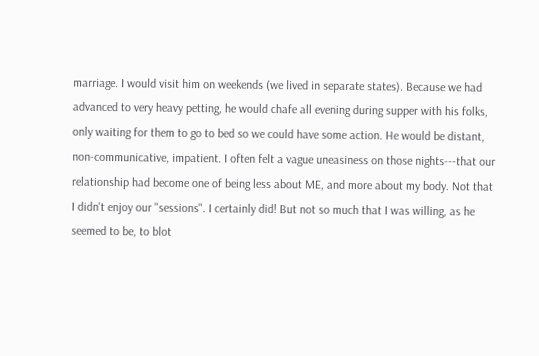marriage. I would visit him on weekends (we lived in separate states). Because we had advanced to very heavy petting, he would chafe all evening during supper with his folks, only waiting for them to go to bed so we could have some action. He would be distant, non-communicative, impatient. I often felt a vague uneasiness on those nights---that our relationship had become one of being less about ME, and more about my body. Not that I didn't enjoy our "sessions". I certainly did! But not so much that I was willing, as he seemed to be, to blot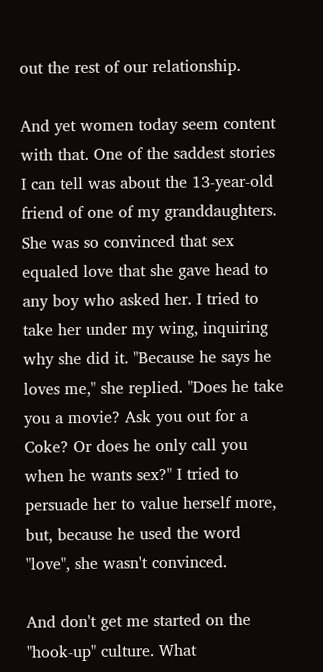out the rest of our relationship.

And yet women today seem content with that. One of the saddest stories I can tell was about the 13-year-old friend of one of my granddaughters. She was so convinced that sex equaled love that she gave head to any boy who asked her. I tried to take her under my wing, inquiring why she did it. "Because he says he loves me," she replied. "Does he take you a movie? Ask you out for a Coke? Or does he only call you when he wants sex?" I tried to persuade her to value herself more, but, because he used the word "love", she wasn't convinced.

And don't get me started on the "hook-up" culture. What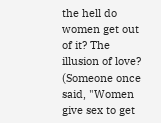the hell do women get out of it? The illusion of love? (Someone once said, "Women give sex to get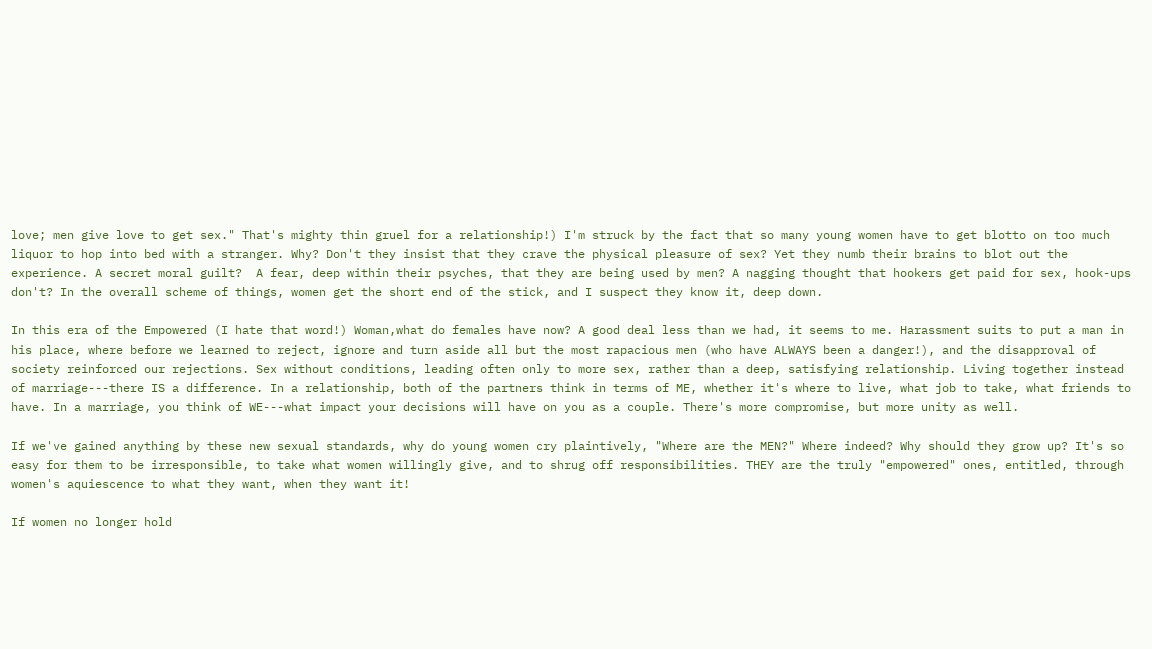love; men give love to get sex." That's mighty thin gruel for a relationship!) I'm struck by the fact that so many young women have to get blotto on too much liquor to hop into bed with a stranger. Why? Don't they insist that they crave the physical pleasure of sex? Yet they numb their brains to blot out the experience. A secret moral guilt?  A fear, deep within their psyches, that they are being used by men? A nagging thought that hookers get paid for sex, hook-ups don't? In the overall scheme of things, women get the short end of the stick, and I suspect they know it, deep down.

In this era of the Empowered (I hate that word!) Woman,what do females have now? A good deal less than we had, it seems to me. Harassment suits to put a man in his place, where before we learned to reject, ignore and turn aside all but the most rapacious men (who have ALWAYS been a danger!), and the disapproval of society reinforced our rejections. Sex without conditions, leading often only to more sex, rather than a deep, satisfying relationship. Living together instead of marriage---there IS a difference. In a relationship, both of the partners think in terms of ME, whether it's where to live, what job to take, what friends to have. In a marriage, you think of WE---what impact your decisions will have on you as a couple. There's more compromise, but more unity as well.

If we've gained anything by these new sexual standards, why do young women cry plaintively, "Where are the MEN?" Where indeed? Why should they grow up? It's so easy for them to be irresponsible, to take what women willingly give, and to shrug off responsibilities. THEY are the truly "empowered" ones, entitled, through women's aquiescence to what they want, when they want it!

If women no longer hold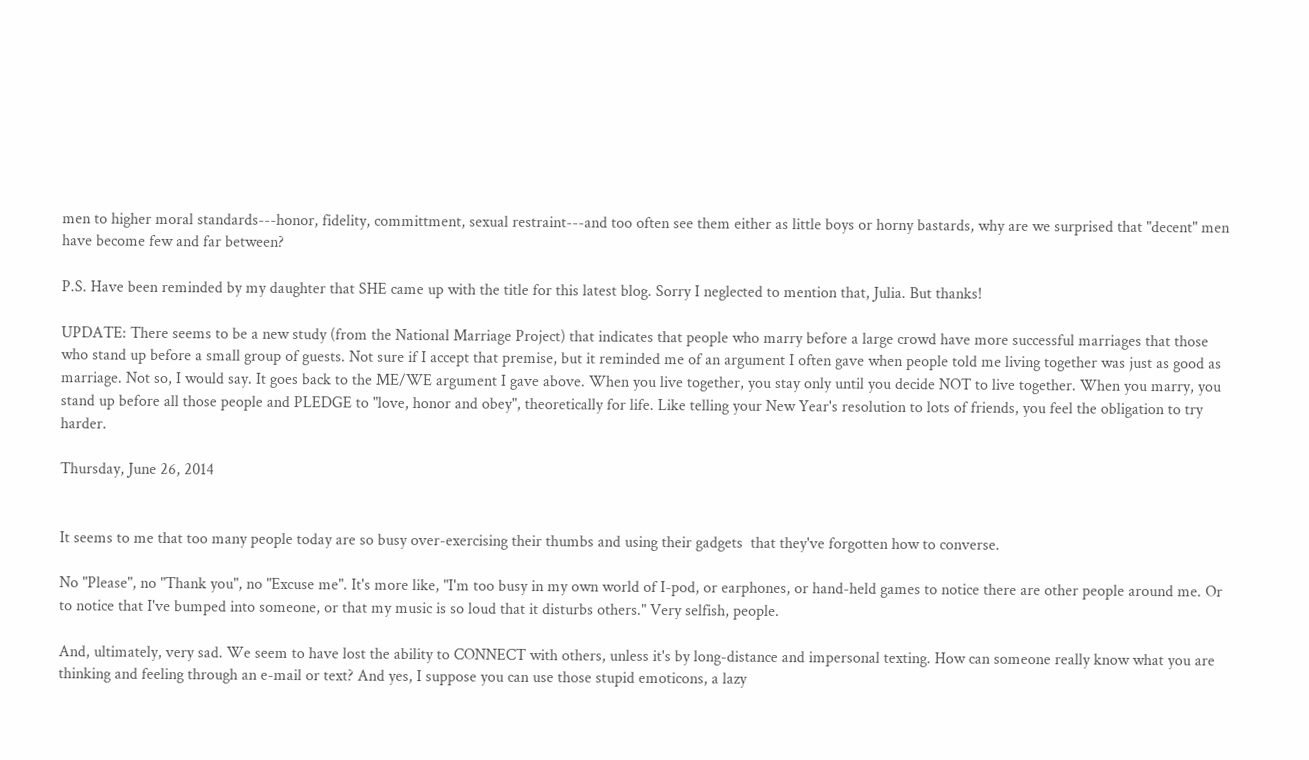men to higher moral standards---honor, fidelity, committment, sexual restraint---and too often see them either as little boys or horny bastards, why are we surprised that "decent" men have become few and far between?

P.S. Have been reminded by my daughter that SHE came up with the title for this latest blog. Sorry I neglected to mention that, Julia. But thanks!

UPDATE: There seems to be a new study (from the National Marriage Project) that indicates that people who marry before a large crowd have more successful marriages that those who stand up before a small group of guests. Not sure if I accept that premise, but it reminded me of an argument I often gave when people told me living together was just as good as marriage. Not so, I would say. It goes back to the ME/WE argument I gave above. When you live together, you stay only until you decide NOT to live together. When you marry, you stand up before all those people and PLEDGE to "love, honor and obey", theoretically for life. Like telling your New Year's resolution to lots of friends, you feel the obligation to try harder.

Thursday, June 26, 2014


It seems to me that too many people today are so busy over-exercising their thumbs and using their gadgets  that they've forgotten how to converse.

No "Please", no "Thank you", no "Excuse me". It's more like, "I'm too busy in my own world of I-pod, or earphones, or hand-held games to notice there are other people around me. Or to notice that I've bumped into someone, or that my music is so loud that it disturbs others." Very selfish, people.

And, ultimately, very sad. We seem to have lost the ability to CONNECT with others, unless it's by long-distance and impersonal texting. How can someone really know what you are thinking and feeling through an e-mail or text? And yes, I suppose you can use those stupid emoticons, a lazy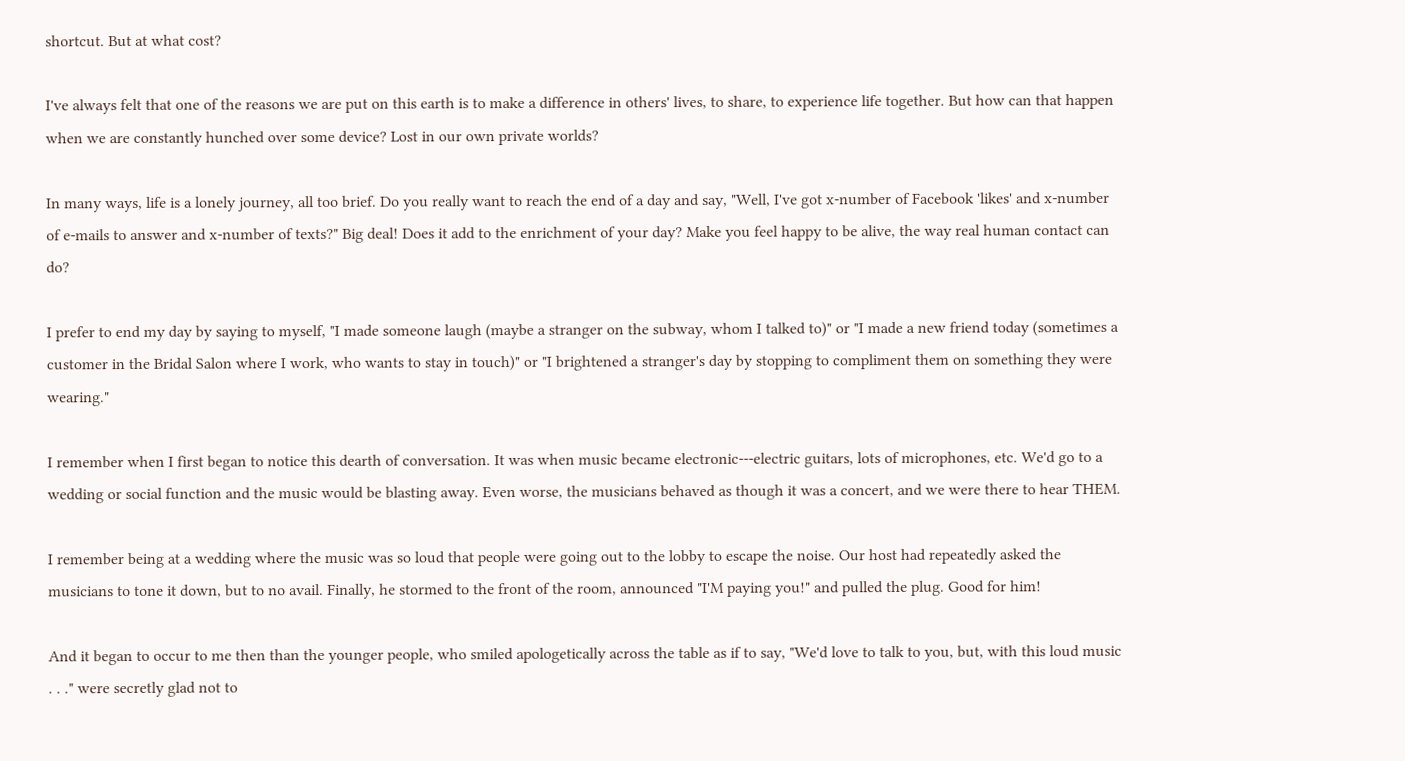shortcut. But at what cost?

I've always felt that one of the reasons we are put on this earth is to make a difference in others' lives, to share, to experience life together. But how can that happen when we are constantly hunched over some device? Lost in our own private worlds?

In many ways, life is a lonely journey, all too brief. Do you really want to reach the end of a day and say, "Well, I've got x-number of Facebook 'likes' and x-number of e-mails to answer and x-number of texts?" Big deal! Does it add to the enrichment of your day? Make you feel happy to be alive, the way real human contact can do?

I prefer to end my day by saying to myself, "I made someone laugh (maybe a stranger on the subway, whom I talked to)" or "I made a new friend today (sometimes a customer in the Bridal Salon where I work, who wants to stay in touch)" or "I brightened a stranger's day by stopping to compliment them on something they were wearing."

I remember when I first began to notice this dearth of conversation. It was when music became electronic---electric guitars, lots of microphones, etc. We'd go to a wedding or social function and the music would be blasting away. Even worse, the musicians behaved as though it was a concert, and we were there to hear THEM.

I remember being at a wedding where the music was so loud that people were going out to the lobby to escape the noise. Our host had repeatedly asked the musicians to tone it down, but to no avail. Finally, he stormed to the front of the room, announced "I'M paying you!" and pulled the plug. Good for him!

And it began to occur to me then than the younger people, who smiled apologetically across the table as if to say, "We'd love to talk to you, but, with this loud music . . ." were secretly glad not to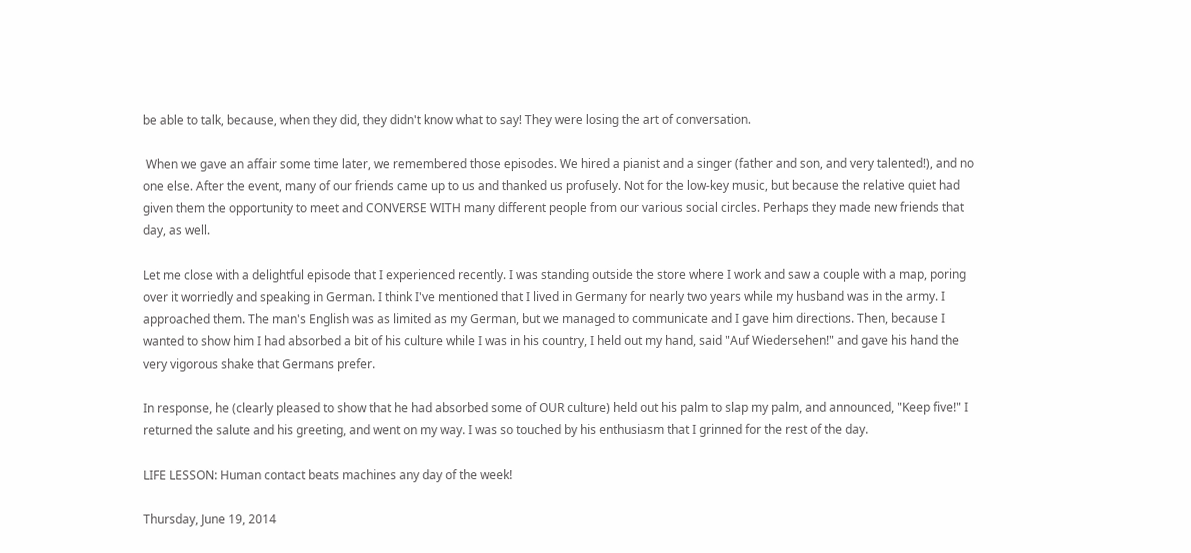be able to talk, because, when they did, they didn't know what to say! They were losing the art of conversation.

 When we gave an affair some time later, we remembered those episodes. We hired a pianist and a singer (father and son, and very talented!), and no one else. After the event, many of our friends came up to us and thanked us profusely. Not for the low-key music, but because the relative quiet had given them the opportunity to meet and CONVERSE WITH many different people from our various social circles. Perhaps they made new friends that day, as well.

Let me close with a delightful episode that I experienced recently. I was standing outside the store where I work and saw a couple with a map, poring over it worriedly and speaking in German. I think I've mentioned that I lived in Germany for nearly two years while my husband was in the army. I approached them. The man's English was as limited as my German, but we managed to communicate and I gave him directions. Then, because I wanted to show him I had absorbed a bit of his culture while I was in his country, I held out my hand, said "Auf Wiedersehen!" and gave his hand the very vigorous shake that Germans prefer.

In response, he (clearly pleased to show that he had absorbed some of OUR culture) held out his palm to slap my palm, and announced, "Keep five!" I returned the salute and his greeting, and went on my way. I was so touched by his enthusiasm that I grinned for the rest of the day.

LIFE LESSON: Human contact beats machines any day of the week!

Thursday, June 19, 2014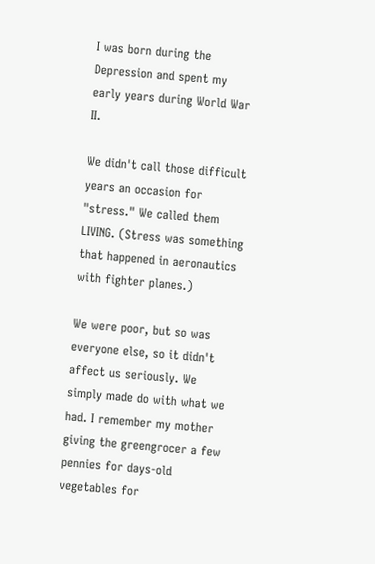I was born during the Depression and spent my early years during World War II.

We didn't call those difficult years an occasion for "stress." We called them LIVING. (Stress was something that happened in aeronautics with fighter planes.)

We were poor, but so was everyone else, so it didn't affect us seriously. We simply made do with what we had. I remember my mother giving the greengrocer a few pennies for days-old vegetables for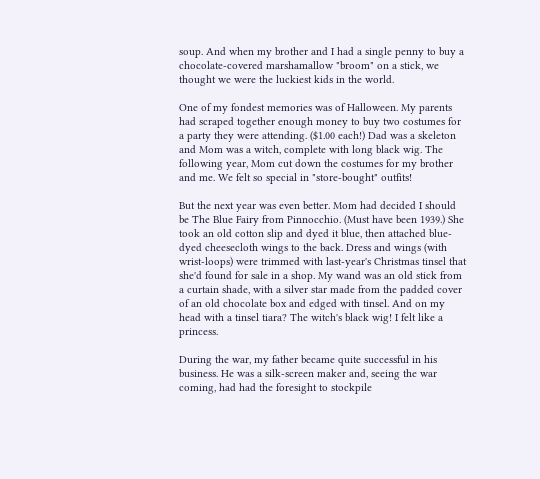soup. And when my brother and I had a single penny to buy a chocolate-covered marshamallow "broom" on a stick, we thought we were the luckiest kids in the world.

One of my fondest memories was of Halloween. My parents had scraped together enough money to buy two costumes for a party they were attending. ($1.00 each!) Dad was a skeleton and Mom was a witch, complete with long black wig. The following year, Mom cut down the costumes for my brother and me. We felt so special in "store-bought" outfits!

But the next year was even better. Mom had decided I should be The Blue Fairy from Pinnocchio. (Must have been 1939.) She took an old cotton slip and dyed it blue, then attached blue-dyed cheesecloth wings to the back. Dress and wings (with wrist-loops) were trimmed with last-year's Christmas tinsel that she'd found for sale in a shop. My wand was an old stick from a curtain shade, with a silver star made from the padded cover of an old chocolate box and edged with tinsel. And on my head with a tinsel tiara? The witch's black wig! I felt like a princess.

During the war, my father became quite successful in his business. He was a silk-screen maker and, seeing the war coming, had had the foresight to stockpile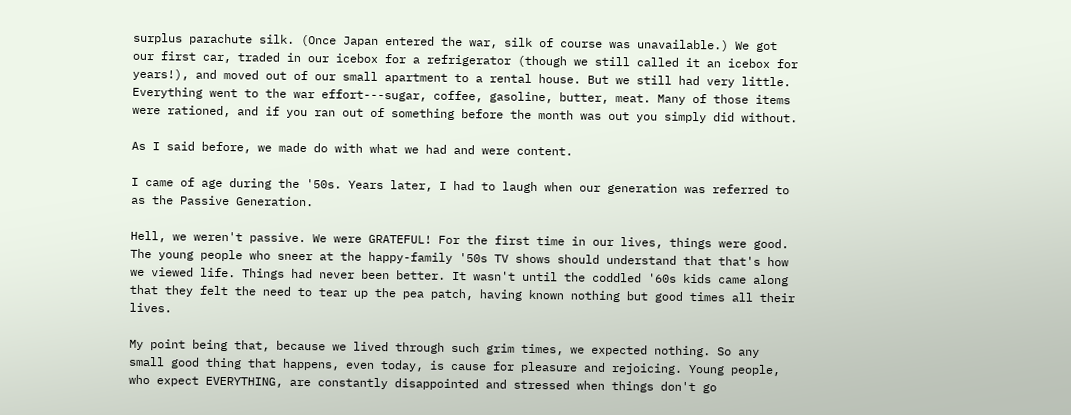surplus parachute silk. (Once Japan entered the war, silk of course was unavailable.) We got our first car, traded in our icebox for a refrigerator (though we still called it an icebox for years!), and moved out of our small apartment to a rental house. But we still had very little. Everything went to the war effort---sugar, coffee, gasoline, butter, meat. Many of those items were rationed, and if you ran out of something before the month was out you simply did without.

As I said before, we made do with what we had and were content.

I came of age during the '50s. Years later, I had to laugh when our generation was referred to as the Passive Generation.

Hell, we weren't passive. We were GRATEFUL! For the first time in our lives, things were good. The young people who sneer at the happy-family '50s TV shows should understand that that's how we viewed life. Things had never been better. It wasn't until the coddled '60s kids came along that they felt the need to tear up the pea patch, having known nothing but good times all their lives.

My point being that, because we lived through such grim times, we expected nothing. So any small good thing that happens, even today, is cause for pleasure and rejoicing. Young people, who expect EVERYTHING, are constantly disappointed and stressed when things don't go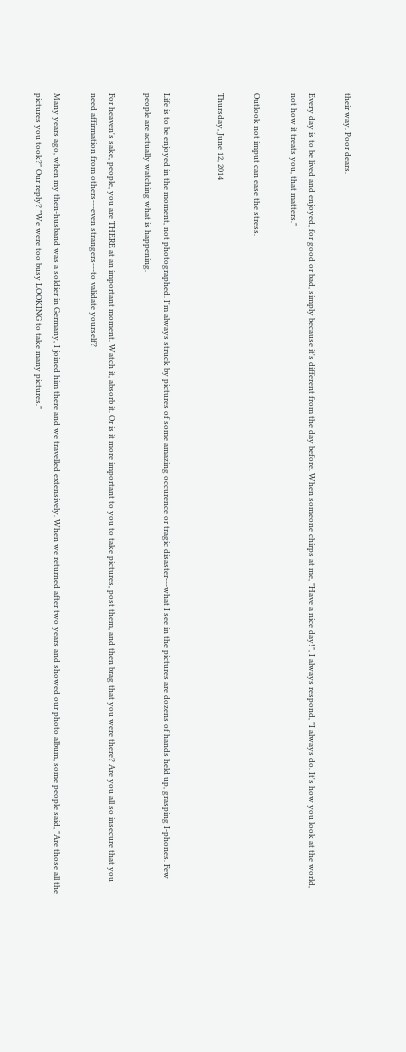their way. Poor dears.

Every day is to be lived and enjoyed, for good or bad, simply because it's different from the day before. When someone chirps at me, "Have a nice day!", I always respond, "I always do. It's how you look at the world, not how it treats you, that matters."

Outlook not imput can ease the stress.

Thursday, June 12, 2014


Life is to be enjoyed in the moment, not photographed. I'm always struck by pictures of some amazing occurence or tragic disaster---what I see in the pictures are dozens of hands held up, grasping I-phones. Few people are actually watching what is happening.

For heaven's sake, people, you are THERE at an important moment. Watch it, absorb it. Or is it more important to you to take pictures, post them, and then brag that you were there? Are you all so insecure that you need affirmation from others---even strangers---to validate yourself?

Many years ago, when my then-husband was a soldier in Germany, I joined him there and we travelled extensively. When we returned after two years and showed our photo album, some people said, "Are those all the pictures you took?" Our reply? "We were too busy LOOKING to take many pictures."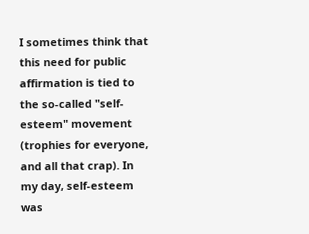I sometimes think that this need for public affirmation is tied to the so-called "self-esteem" movement (trophies for everyone, and all that crap). In my day, self-esteem was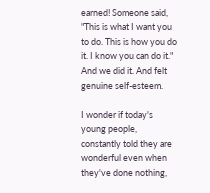earned! Someone said, "This is what I want you to do. This is how you do it. I know you can do it." And we did it. And felt genuine self-esteem.

I wonder if today's young people, constantly told they are wonderful even when they've done nothing,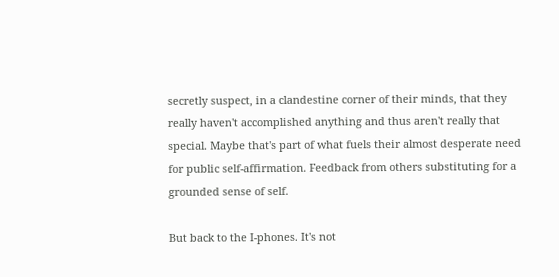secretly suspect, in a clandestine corner of their minds, that they really haven't accomplished anything and thus aren't really that special. Maybe that's part of what fuels their almost desperate need for public self-affirmation. Feedback from others substituting for a grounded sense of self.

But back to the I-phones. It's not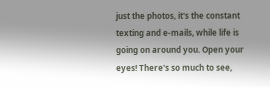just the photos, it's the constant texting and e-mails, while life is going on around you. Open your eyes! There's so much to see,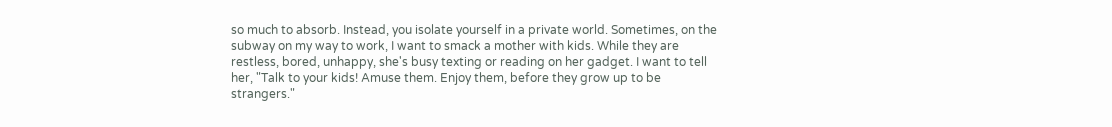so much to absorb. Instead, you isolate yourself in a private world. Sometimes, on the subway on my way to work, I want to smack a mother with kids. While they are restless, bored, unhappy, she's busy texting or reading on her gadget. I want to tell her, "Talk to your kids! Amuse them. Enjoy them, before they grow up to be strangers."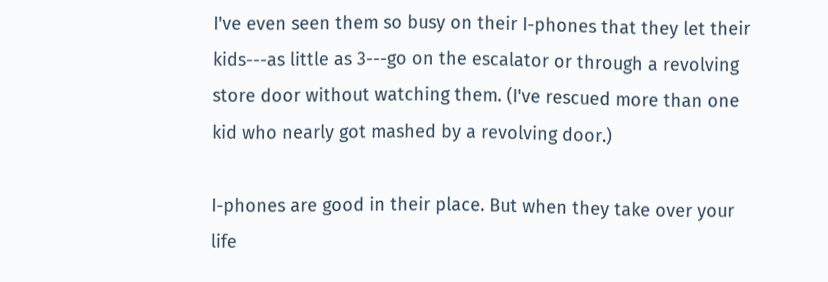I've even seen them so busy on their I-phones that they let their kids---as little as 3---go on the escalator or through a revolving store door without watching them. (I've rescued more than one kid who nearly got mashed by a revolving door.)

I-phones are good in their place. But when they take over your life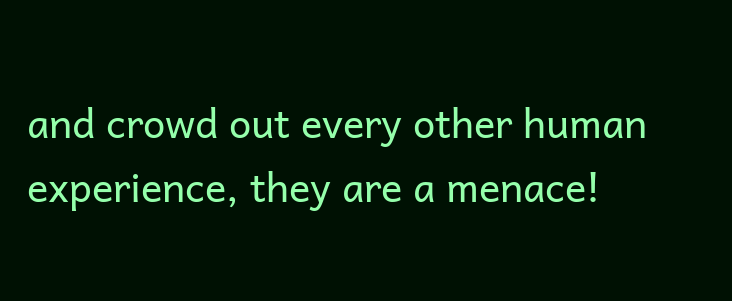and crowd out every other human experience, they are a menace!